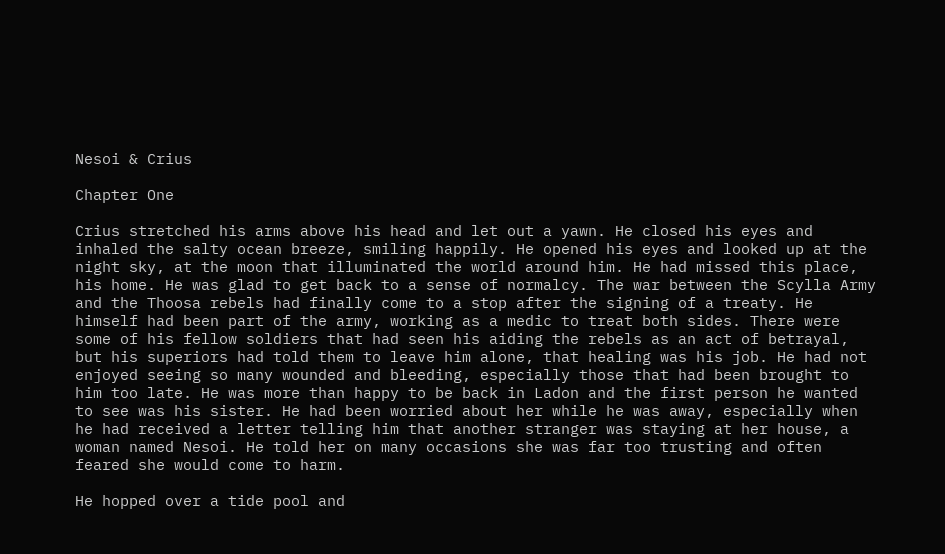Nesoi & Crius

Chapter One

Crius stretched his arms above his head and let out a yawn. He closed his eyes and inhaled the salty ocean breeze, smiling happily. He opened his eyes and looked up at the night sky, at the moon that illuminated the world around him. He had missed this place, his home. He was glad to get back to a sense of normalcy. The war between the Scylla Army and the Thoosa rebels had finally come to a stop after the signing of a treaty. He himself had been part of the army, working as a medic to treat both sides. There were some of his fellow soldiers that had seen his aiding the rebels as an act of betrayal, but his superiors had told them to leave him alone, that healing was his job. He had not enjoyed seeing so many wounded and bleeding, especially those that had been brought to him too late. He was more than happy to be back in Ladon and the first person he wanted to see was his sister. He had been worried about her while he was away, especially when he had received a letter telling him that another stranger was staying at her house, a woman named Nesoi. He told her on many occasions she was far too trusting and often feared she would come to harm.

He hopped over a tide pool and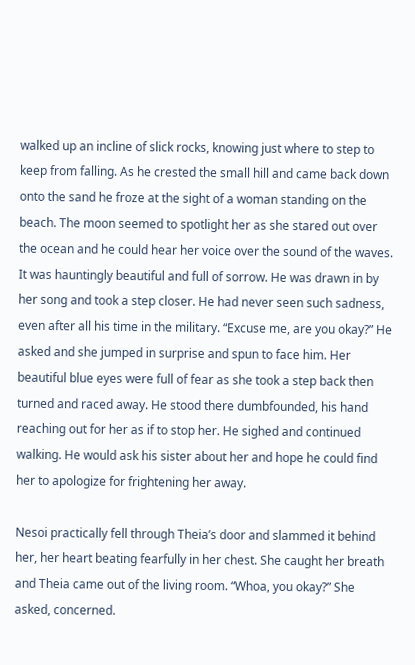walked up an incline of slick rocks, knowing just where to step to keep from falling. As he crested the small hill and came back down onto the sand he froze at the sight of a woman standing on the beach. The moon seemed to spotlight her as she stared out over the ocean and he could hear her voice over the sound of the waves. It was hauntingly beautiful and full of sorrow. He was drawn in by her song and took a step closer. He had never seen such sadness, even after all his time in the military. “Excuse me, are you okay?” He asked and she jumped in surprise and spun to face him. Her beautiful blue eyes were full of fear as she took a step back then turned and raced away. He stood there dumbfounded, his hand reaching out for her as if to stop her. He sighed and continued walking. He would ask his sister about her and hope he could find her to apologize for frightening her away.

Nesoi practically fell through Theia’s door and slammed it behind her, her heart beating fearfully in her chest. She caught her breath and Theia came out of the living room. “Whoa, you okay?” She asked, concerned.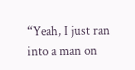“Yeah, I just ran into a man on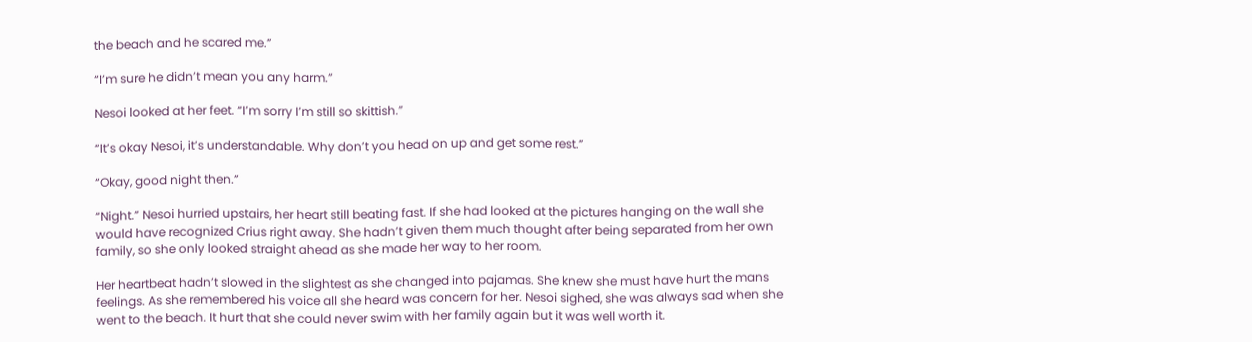the beach and he scared me.”

“I’m sure he didn’t mean you any harm.”

Nesoi looked at her feet. “I’m sorry I’m still so skittish.”

“It’s okay Nesoi, it’s understandable. Why don’t you head on up and get some rest.”

“Okay, good night then.”

“Night.” Nesoi hurried upstairs, her heart still beating fast. If she had looked at the pictures hanging on the wall she would have recognized Crius right away. She hadn’t given them much thought after being separated from her own family, so she only looked straight ahead as she made her way to her room.

Her heartbeat hadn’t slowed in the slightest as she changed into pajamas. She knew she must have hurt the mans feelings. As she remembered his voice all she heard was concern for her. Nesoi sighed, she was always sad when she went to the beach. It hurt that she could never swim with her family again but it was well worth it.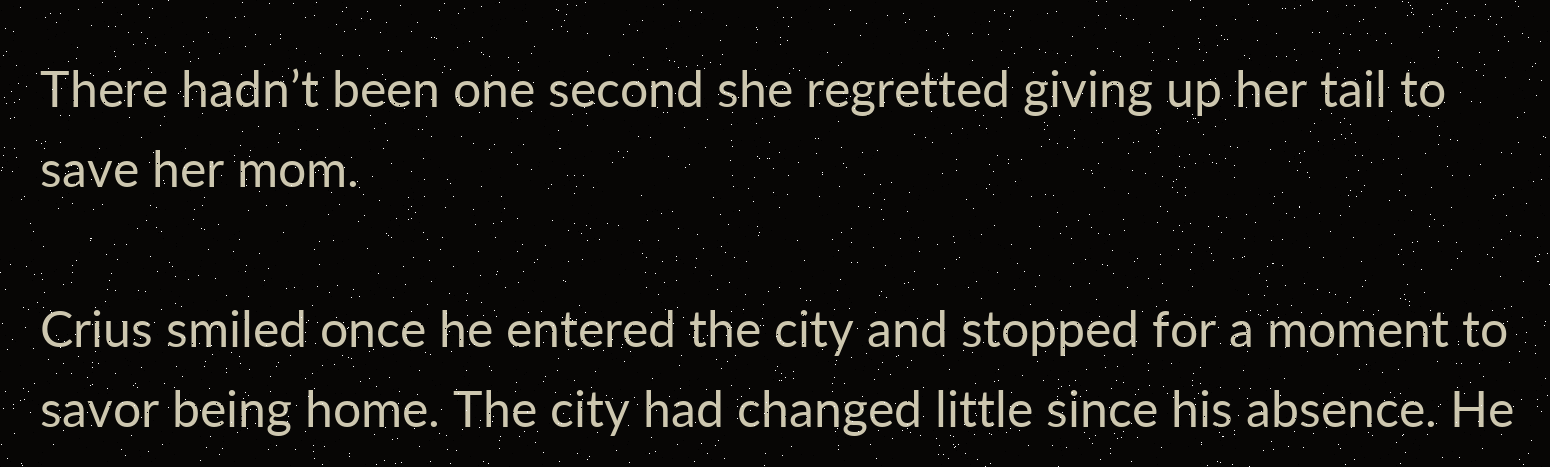There hadn’t been one second she regretted giving up her tail to save her mom.

Crius smiled once he entered the city and stopped for a moment to savor being home. The city had changed little since his absence. He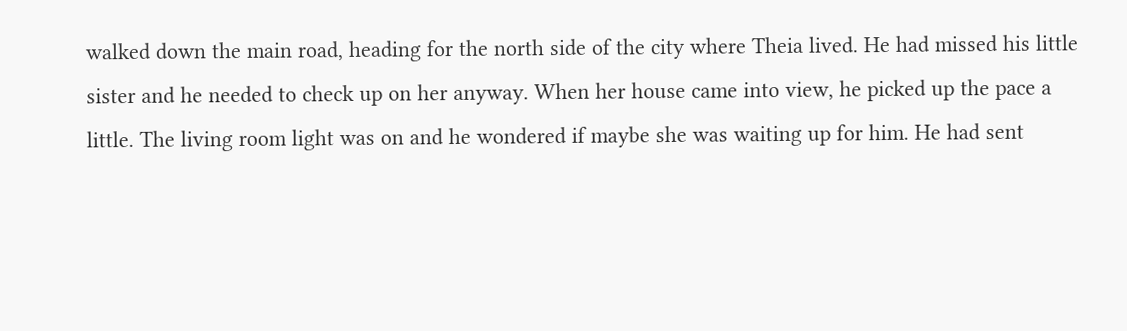walked down the main road, heading for the north side of the city where Theia lived. He had missed his little sister and he needed to check up on her anyway. When her house came into view, he picked up the pace a little. The living room light was on and he wondered if maybe she was waiting up for him. He had sent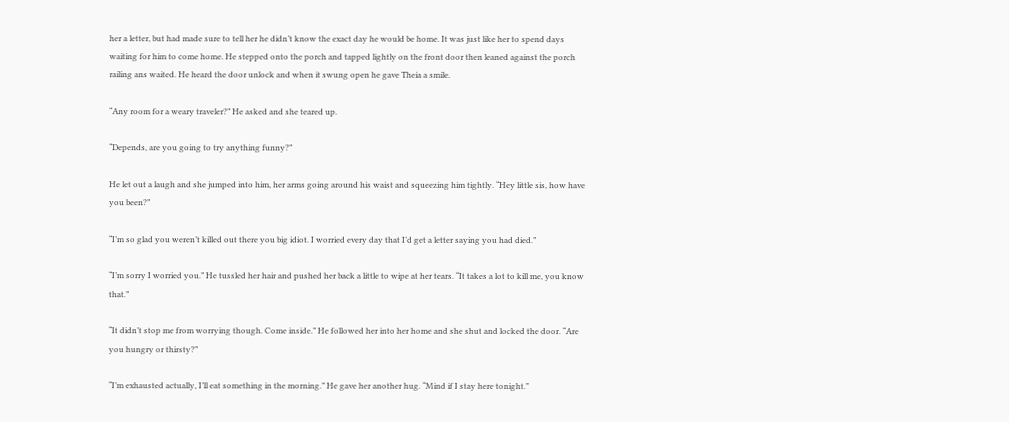her a letter, but had made sure to tell her he didn’t know the exact day he would be home. It was just like her to spend days waiting for him to come home. He stepped onto the porch and tapped lightly on the front door then leaned against the porch railing ans waited. He heard the door unlock and when it swung open he gave Theia a smile.

“Any room for a weary traveler?” He asked and she teared up.

“Depends, are you going to try anything funny?”

He let out a laugh and she jumped into him, her arms going around his waist and squeezing him tightly. “Hey little sis, how have you been?”

“I’m so glad you weren’t killed out there you big idiot. I worried every day that I’d get a letter saying you had died.”

“I’m sorry I worried you.” He tussled her hair and pushed her back a little to wipe at her tears. “It takes a lot to kill me, you know that.”

“It didn’t stop me from worrying though. Come inside.” He followed her into her home and she shut and locked the door. “Are you hungry or thirsty?”

“I’m exhausted actually, I’ll eat something in the morning.” He gave her another hug. “Mind if I stay here tonight.”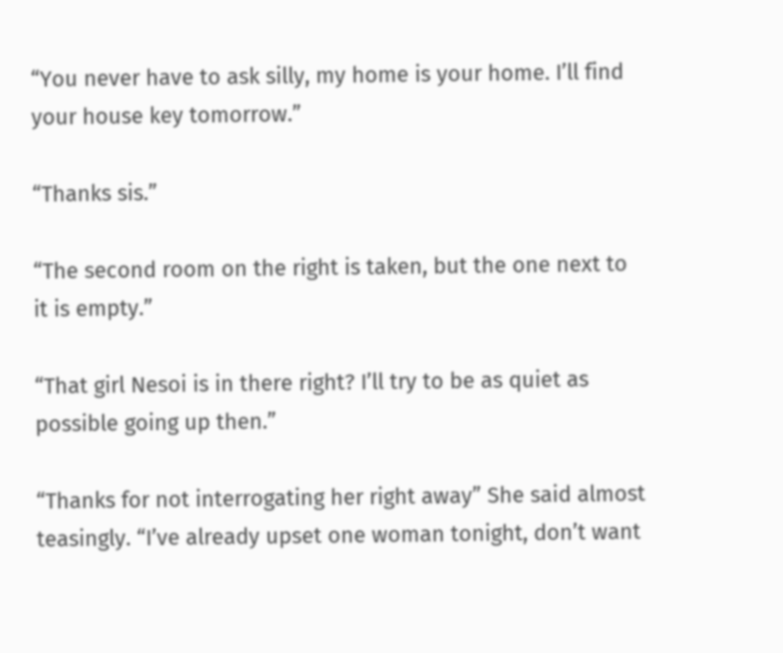“You never have to ask silly, my home is your home. I’ll find your house key tomorrow.”

“Thanks sis.”

“The second room on the right is taken, but the one next to it is empty.”

“That girl Nesoi is in there right? I’ll try to be as quiet as possible going up then.”

“Thanks for not interrogating her right away” She said almost teasingly. “I’ve already upset one woman tonight, don’t want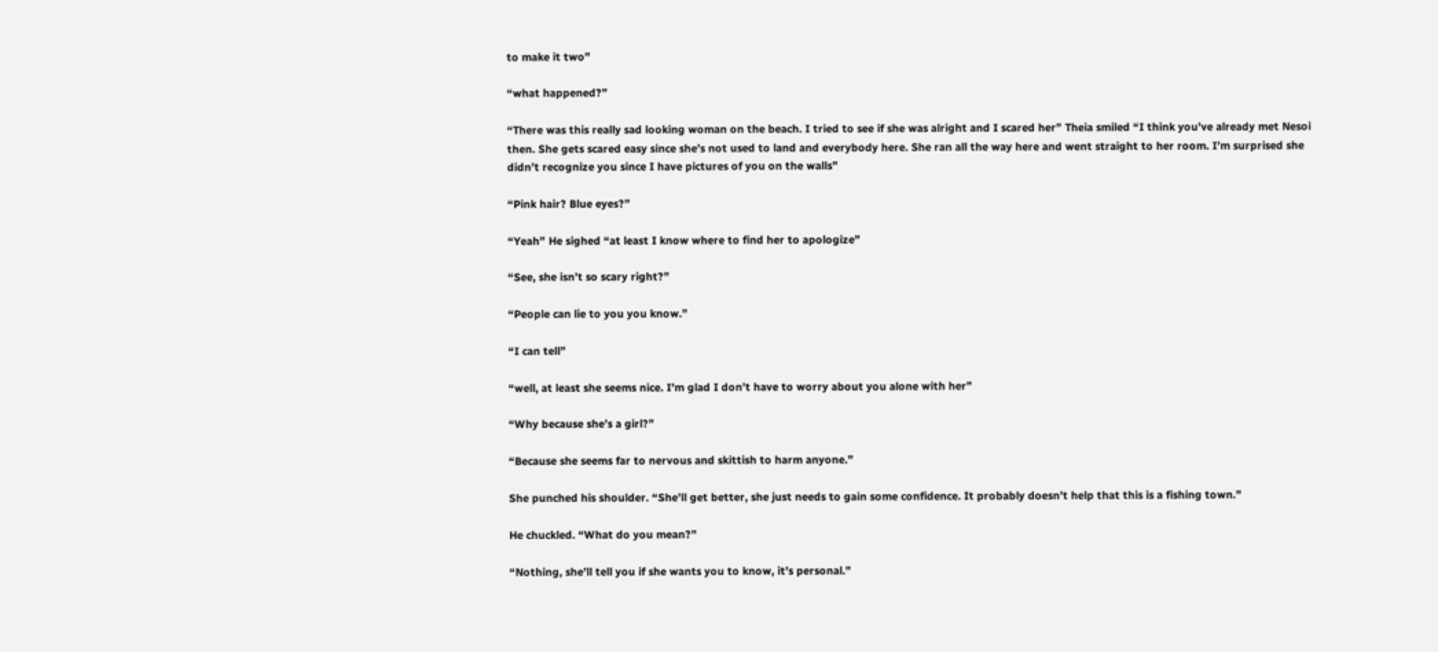to make it two”

“what happened?”

“There was this really sad looking woman on the beach. I tried to see if she was alright and I scared her” Theia smiled “I think you’ve already met Nesoi then. She gets scared easy since she’s not used to land and everybody here. She ran all the way here and went straight to her room. I’m surprised she didn’t recognize you since I have pictures of you on the walls”

“Pink hair? Blue eyes?”

“Yeah” He sighed “at least I know where to find her to apologize”

“See, she isn’t so scary right?”

“People can lie to you you know.”

“I can tell”

“well, at least she seems nice. I’m glad I don’t have to worry about you alone with her”

“Why because she’s a girl?”

“Because she seems far to nervous and skittish to harm anyone.”

She punched his shoulder. “She’ll get better, she just needs to gain some confidence. It probably doesn’t help that this is a fishing town.”

He chuckled. “What do you mean?”

“Nothing, she’ll tell you if she wants you to know, it’s personal.”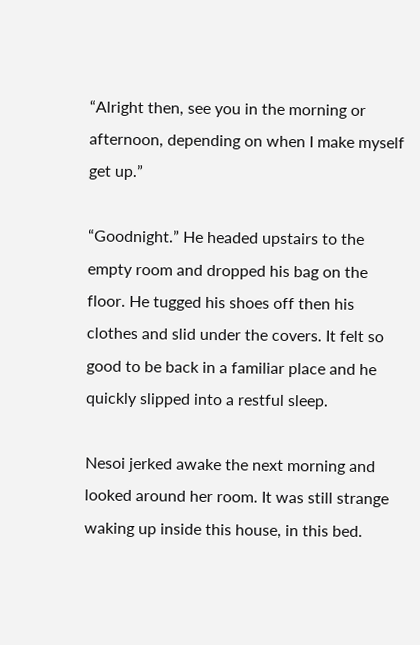“Alright then, see you in the morning or afternoon, depending on when I make myself get up.”

“Goodnight.” He headed upstairs to the empty room and dropped his bag on the floor. He tugged his shoes off then his clothes and slid under the covers. It felt so good to be back in a familiar place and he quickly slipped into a restful sleep.

Nesoi jerked awake the next morning and looked around her room. It was still strange waking up inside this house, in this bed.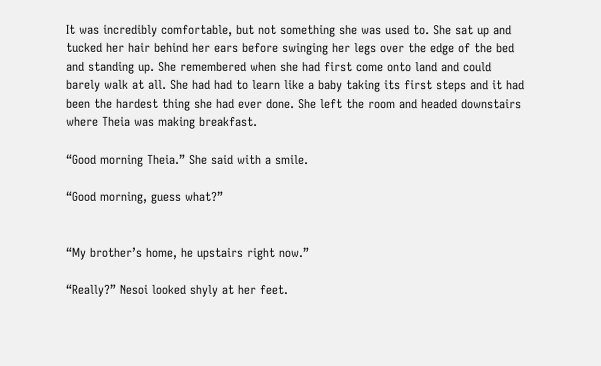It was incredibly comfortable, but not something she was used to. She sat up and tucked her hair behind her ears before swinging her legs over the edge of the bed and standing up. She remembered when she had first come onto land and could barely walk at all. She had had to learn like a baby taking its first steps and it had been the hardest thing she had ever done. She left the room and headed downstairs where Theia was making breakfast.

“Good morning Theia.” She said with a smile.

“Good morning, guess what?”


“My brother’s home, he upstairs right now.”

“Really?” Nesoi looked shyly at her feet.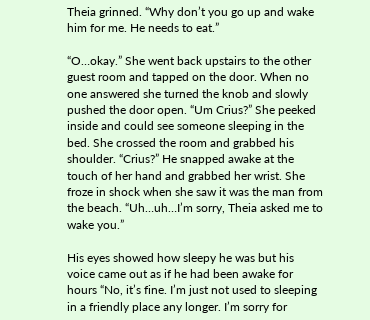Theia grinned. “Why don’t you go up and wake him for me. He needs to eat.”

“O…okay.” She went back upstairs to the other guest room and tapped on the door. When no one answered she turned the knob and slowly pushed the door open. “Um Crius?” She peeked inside and could see someone sleeping in the bed. She crossed the room and grabbed his shoulder. “Crius?” He snapped awake at the touch of her hand and grabbed her wrist. She froze in shock when she saw it was the man from the beach. “Uh…uh…I’m sorry, Theia asked me to wake you.”

His eyes showed how sleepy he was but his voice came out as if he had been awake for hours “No, it’s fine. I’m just not used to sleeping in a friendly place any longer. I’m sorry for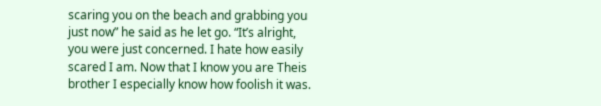scaring you on the beach and grabbing you just now” he said as he let go. “It’s alright, you were just concerned. I hate how easily scared I am. Now that I know you are Theis brother I especially know how foolish it was.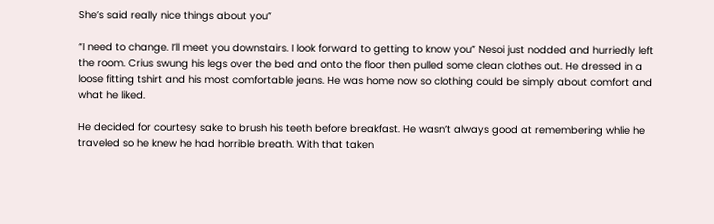She’s said really nice things about you”

“I need to change. I’ll meet you downstairs. I look forward to getting to know you” Nesoi just nodded and hurriedly left the room. Crius swung his legs over the bed and onto the floor then pulled some clean clothes out. He dressed in a loose fitting tshirt and his most comfortable jeans. He was home now so clothing could be simply about comfort and what he liked.

He decided for courtesy sake to brush his teeth before breakfast. He wasn’t always good at remembering whlie he traveled so he knew he had horrible breath. With that taken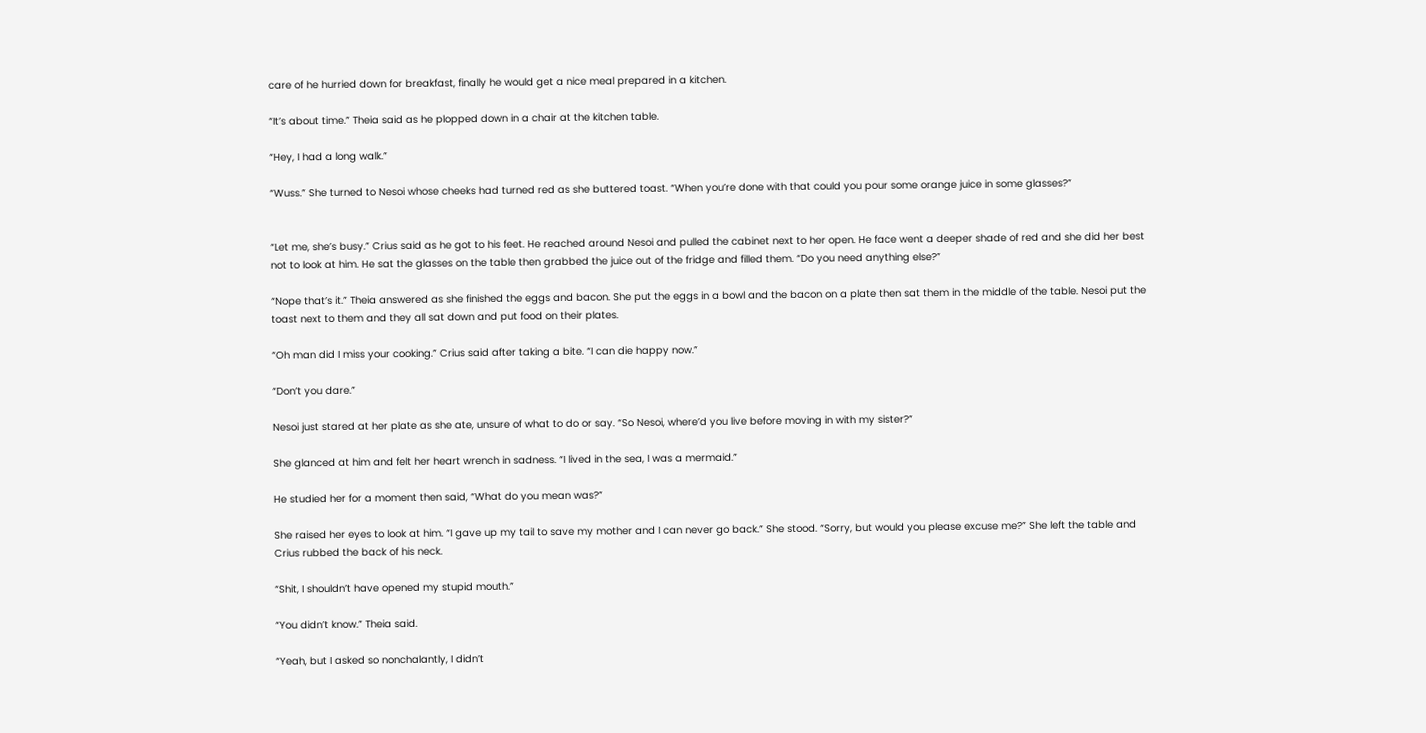care of he hurried down for breakfast, finally he would get a nice meal prepared in a kitchen.

“It’s about time.” Theia said as he plopped down in a chair at the kitchen table.

“Hey, I had a long walk.”

“Wuss.” She turned to Nesoi whose cheeks had turned red as she buttered toast. “When you’re done with that could you pour some orange juice in some glasses?”


“Let me, she’s busy.” Crius said as he got to his feet. He reached around Nesoi and pulled the cabinet next to her open. He face went a deeper shade of red and she did her best not to look at him. He sat the glasses on the table then grabbed the juice out of the fridge and filled them. “Do you need anything else?”

“Nope that’s it.” Theia answered as she finished the eggs and bacon. She put the eggs in a bowl and the bacon on a plate then sat them in the middle of the table. Nesoi put the toast next to them and they all sat down and put food on their plates.

“Oh man did I miss your cooking.” Crius said after taking a bite. “I can die happy now.”

“Don’t you dare.”

Nesoi just stared at her plate as she ate, unsure of what to do or say. “So Nesoi, where’d you live before moving in with my sister?”

She glanced at him and felt her heart wrench in sadness. “I lived in the sea, I was a mermaid.”

He studied her for a moment then said, “What do you mean was?”

She raised her eyes to look at him. “I gave up my tail to save my mother and I can never go back.” She stood. “Sorry, but would you please excuse me?” She left the table and Crius rubbed the back of his neck.

“Shit, I shouldn’t have opened my stupid mouth.”

“You didn’t know.” Theia said.

“Yeah, but I asked so nonchalantly, I didn’t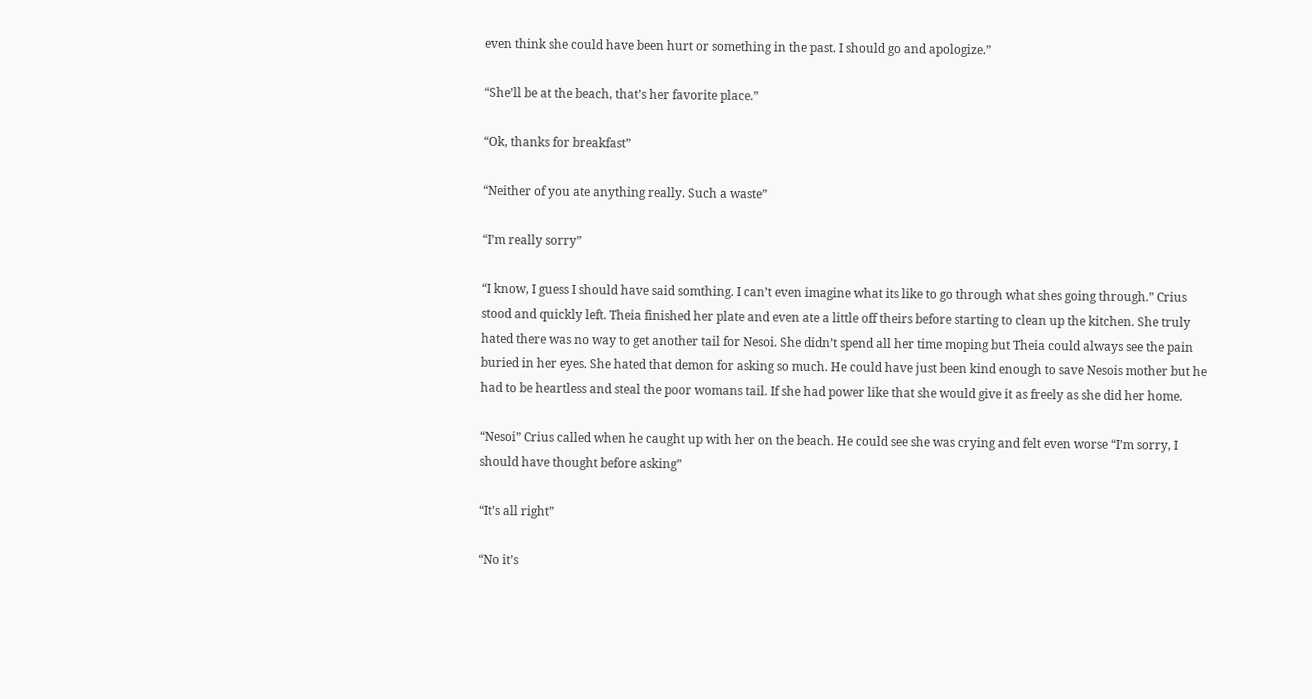even think she could have been hurt or something in the past. I should go and apologize.”

“She’ll be at the beach, that’s her favorite place.”

“Ok, thanks for breakfast”

“Neither of you ate anything really. Such a waste”

“I’m really sorry”

“I know, I guess I should have said somthing. I can’t even imagine what its like to go through what shes going through.” Crius stood and quickly left. Theia finished her plate and even ate a little off theirs before starting to clean up the kitchen. She truly hated there was no way to get another tail for Nesoi. She didn’t spend all her time moping but Theia could always see the pain buried in her eyes. She hated that demon for asking so much. He could have just been kind enough to save Nesois mother but he had to be heartless and steal the poor womans tail. If she had power like that she would give it as freely as she did her home.

“Nesoi” Crius called when he caught up with her on the beach. He could see she was crying and felt even worse “I’m sorry, I should have thought before asking”

“It’s all right”

“No it’s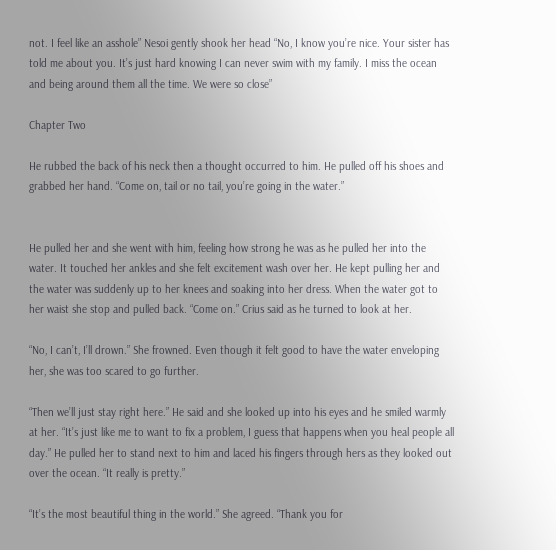not. I feel like an asshole” Nesoi gently shook her head “No, I know you’re nice. Your sister has told me about you. It’s just hard knowing I can never swim with my family. I miss the ocean and being around them all the time. We were so close”

Chapter Two

He rubbed the back of his neck then a thought occurred to him. He pulled off his shoes and grabbed her hand. “Come on, tail or no tail, you’re going in the water.”


He pulled her and she went with him, feeling how strong he was as he pulled her into the water. It touched her ankles and she felt excitement wash over her. He kept pulling her and the water was suddenly up to her knees and soaking into her dress. When the water got to her waist she stop and pulled back. “Come on.” Crius said as he turned to look at her.

“No, I can’t, I’ll drown.” She frowned. Even though it felt good to have the water enveloping her, she was too scared to go further.

“Then we’ll just stay right here.” He said and she looked up into his eyes and he smiled warmly at her. “It’s just like me to want to fix a problem, I guess that happens when you heal people all day.” He pulled her to stand next to him and laced his fingers through hers as they looked out over the ocean. “It really is pretty.”

“It’s the most beautiful thing in the world.” She agreed. “Thank you for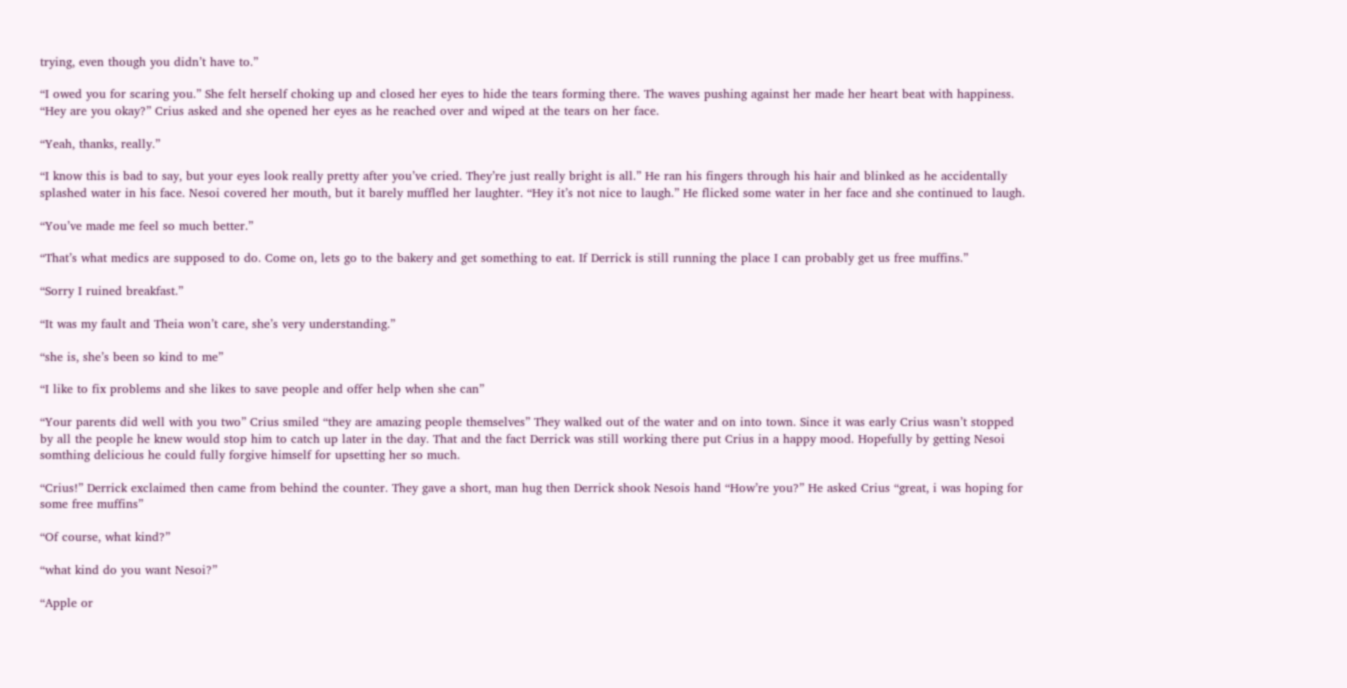trying, even though you didn’t have to.”

“I owed you for scaring you.” She felt herself choking up and closed her eyes to hide the tears forming there. The waves pushing against her made her heart beat with happiness. “Hey are you okay?” Crius asked and she opened her eyes as he reached over and wiped at the tears on her face.

“Yeah, thanks, really.”

“I know this is bad to say, but your eyes look really pretty after you’ve cried. They’re just really bright is all.” He ran his fingers through his hair and blinked as he accidentally splashed water in his face. Nesoi covered her mouth, but it barely muffled her laughter. “Hey it’s not nice to laugh.” He flicked some water in her face and she continued to laugh.

“You’ve made me feel so much better.”

“That’s what medics are supposed to do. Come on, lets go to the bakery and get something to eat. If Derrick is still running the place I can probably get us free muffins.”

“Sorry I ruined breakfast.”

“It was my fault and Theia won’t care, she’s very understanding.”

“she is, she’s been so kind to me”

“I like to fix problems and she likes to save people and offer help when she can”

“Your parents did well with you two” Crius smiled “they are amazing people themselves” They walked out of the water and on into town. Since it was early Crius wasn’t stopped by all the people he knew would stop him to catch up later in the day. That and the fact Derrick was still working there put Crius in a happy mood. Hopefully by getting Nesoi somthing delicious he could fully forgive himself for upsetting her so much.

“Crius!” Derrick exclaimed then came from behind the counter. They gave a short, man hug then Derrick shook Nesois hand “How’re you?” He asked Crius “great, i was hoping for some free muffins”

“Of course, what kind?”

“what kind do you want Nesoi?”

“Apple or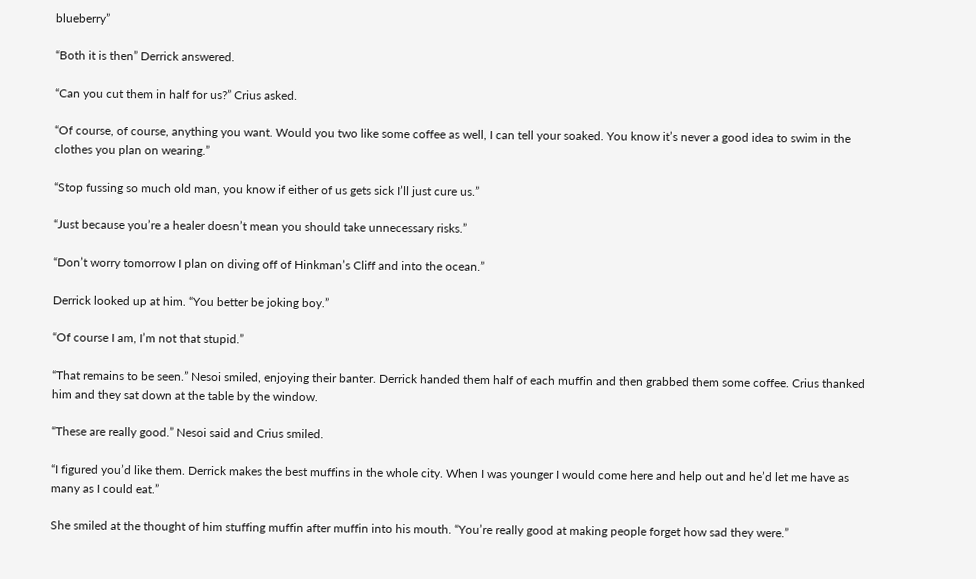blueberry”

“Both it is then” Derrick answered.

“Can you cut them in half for us?” Crius asked.

“Of course, of course, anything you want. Would you two like some coffee as well, I can tell your soaked. You know it’s never a good idea to swim in the clothes you plan on wearing.”

“Stop fussing so much old man, you know if either of us gets sick I’ll just cure us.”

“Just because you’re a healer doesn’t mean you should take unnecessary risks.”

“Don’t worry tomorrow I plan on diving off of Hinkman’s Cliff and into the ocean.”

Derrick looked up at him. “You better be joking boy.”

“Of course I am, I’m not that stupid.”

“That remains to be seen.” Nesoi smiled, enjoying their banter. Derrick handed them half of each muffin and then grabbed them some coffee. Crius thanked him and they sat down at the table by the window.

“These are really good.” Nesoi said and Crius smiled.

“I figured you’d like them. Derrick makes the best muffins in the whole city. When I was younger I would come here and help out and he’d let me have as many as I could eat.”

She smiled at the thought of him stuffing muffin after muffin into his mouth. “You’re really good at making people forget how sad they were.”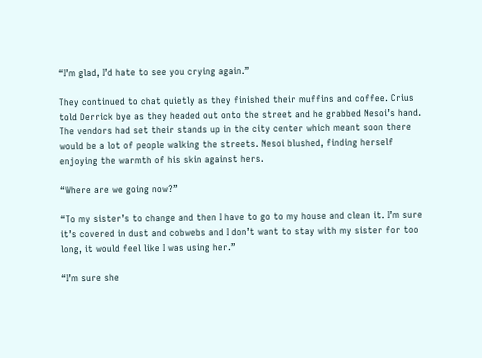“I’m glad, I’d hate to see you crying again.”

They continued to chat quietly as they finished their muffins and coffee. Crius told Derrick bye as they headed out onto the street and he grabbed Nesoi’s hand. The vendors had set their stands up in the city center which meant soon there would be a lot of people walking the streets. Nesoi blushed, finding herself enjoying the warmth of his skin against hers.

“Where are we going now?”

“To my sister’s to change and then I have to go to my house and clean it. I’m sure it’s covered in dust and cobwebs and I don’t want to stay with my sister for too long, it would feel like I was using her.”

“I’m sure she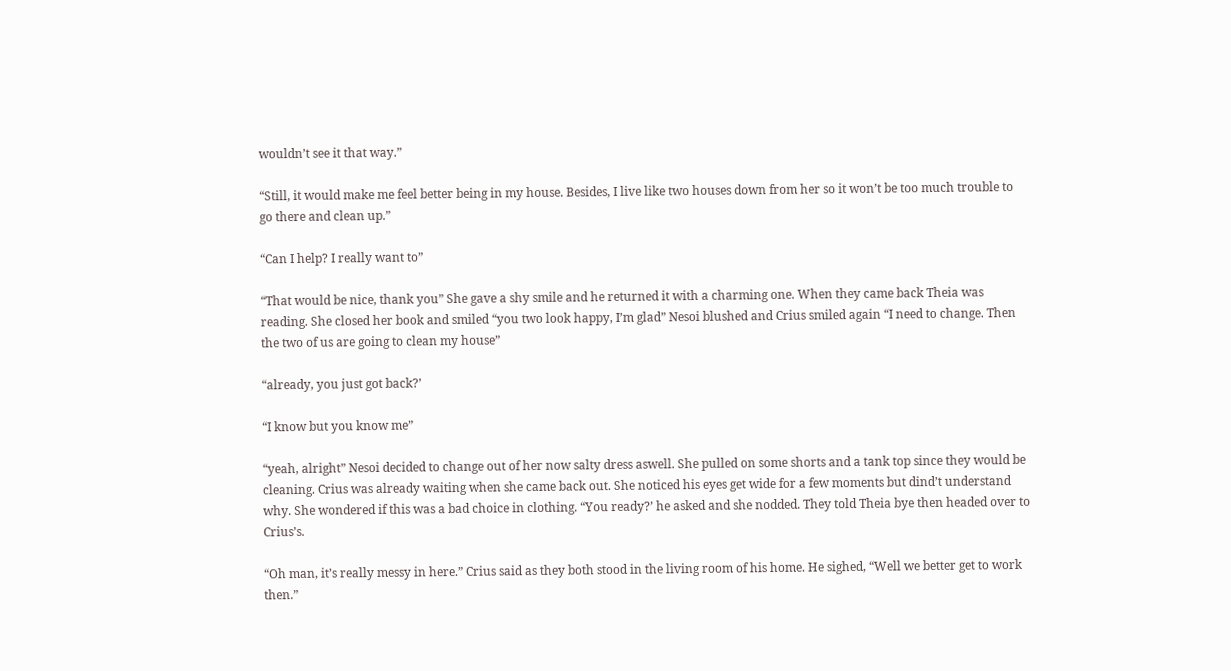wouldn’t see it that way.”

“Still, it would make me feel better being in my house. Besides, I live like two houses down from her so it won’t be too much trouble to go there and clean up.”

“Can I help? I really want to”

“That would be nice, thank you” She gave a shy smile and he returned it with a charming one. When they came back Theia was reading. She closed her book and smiled “you two look happy, I’m glad” Nesoi blushed and Crius smiled again “I need to change. Then the two of us are going to clean my house”

“already, you just got back?’

“I know but you know me”

“yeah, alright” Nesoi decided to change out of her now salty dress aswell. She pulled on some shorts and a tank top since they would be cleaning. Crius was already waiting when she came back out. She noticed his eyes get wide for a few moments but dind’t understand why. She wondered if this was a bad choice in clothing. “You ready?’ he asked and she nodded. They told Theia bye then headed over to Crius’s.

“Oh man, it’s really messy in here.” Crius said as they both stood in the living room of his home. He sighed, “Well we better get to work then.”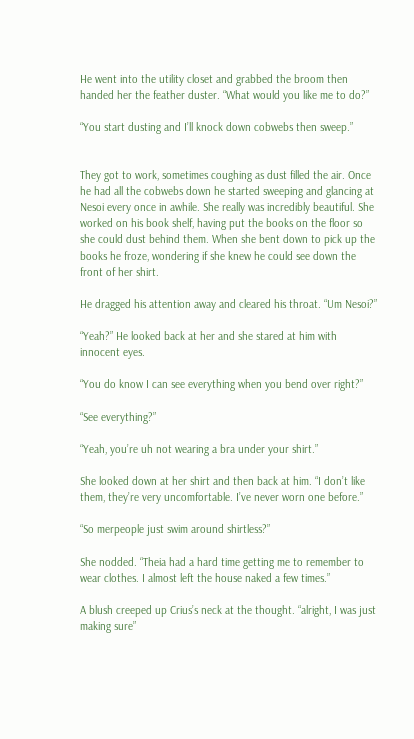He went into the utility closet and grabbed the broom then handed her the feather duster. “What would you like me to do?”

“You start dusting and I’ll knock down cobwebs then sweep.”


They got to work, sometimes coughing as dust filled the air. Once he had all the cobwebs down he started sweeping and glancing at Nesoi every once in awhile. She really was incredibly beautiful. She worked on his book shelf, having put the books on the floor so she could dust behind them. When she bent down to pick up the books he froze, wondering if she knew he could see down the front of her shirt.

He dragged his attention away and cleared his throat. “Um Nesoi?”

“Yeah?” He looked back at her and she stared at him with innocent eyes.

“You do know I can see everything when you bend over right?”

“See everything?”

“Yeah, you’re uh not wearing a bra under your shirt.”

She looked down at her shirt and then back at him. “I don’t like them, they’re very uncomfortable. I’ve never worn one before.”

“So merpeople just swim around shirtless?”

She nodded. “Theia had a hard time getting me to remember to wear clothes. I almost left the house naked a few times.”

A blush creeped up Crius’s neck at the thought. “alright, I was just making sure”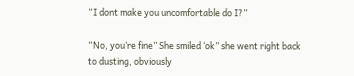“I dont make you uncomfortable do I?”

“No, you’re fine” She smiled ‘ok” she went right back to dusting, obviously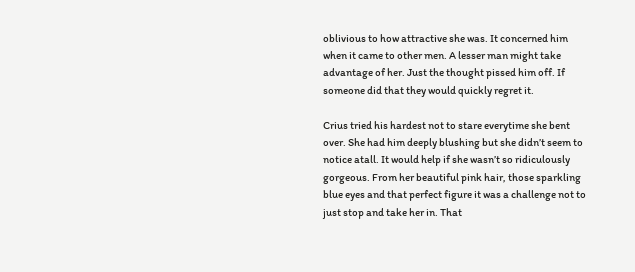oblivious to how attractive she was. It concerned him when it came to other men. A lesser man might take advantage of her. Just the thought pissed him off. If someone did that they would quickly regret it.

Crius tried his hardest not to stare everytime she bent over. She had him deeply blushing but she didn’t seem to notice atall. It would help if she wasn’t so ridiculously gorgeous. From her beautiful pink hair, those sparkling blue eyes and that perfect figure it was a challenge not to just stop and take her in. That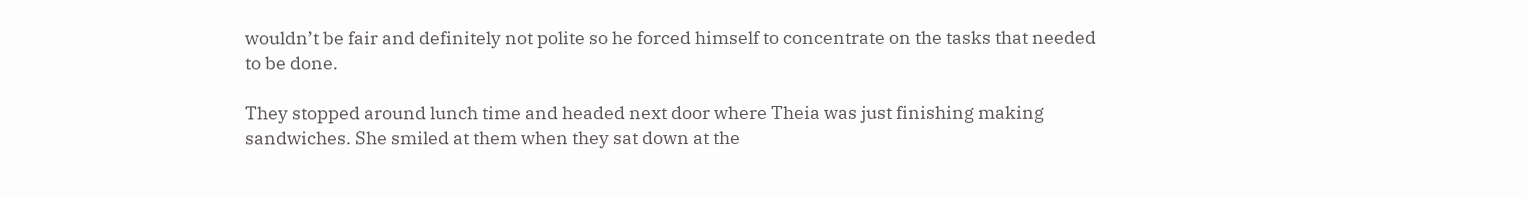wouldn’t be fair and definitely not polite so he forced himself to concentrate on the tasks that needed to be done.

They stopped around lunch time and headed next door where Theia was just finishing making sandwiches. She smiled at them when they sat down at the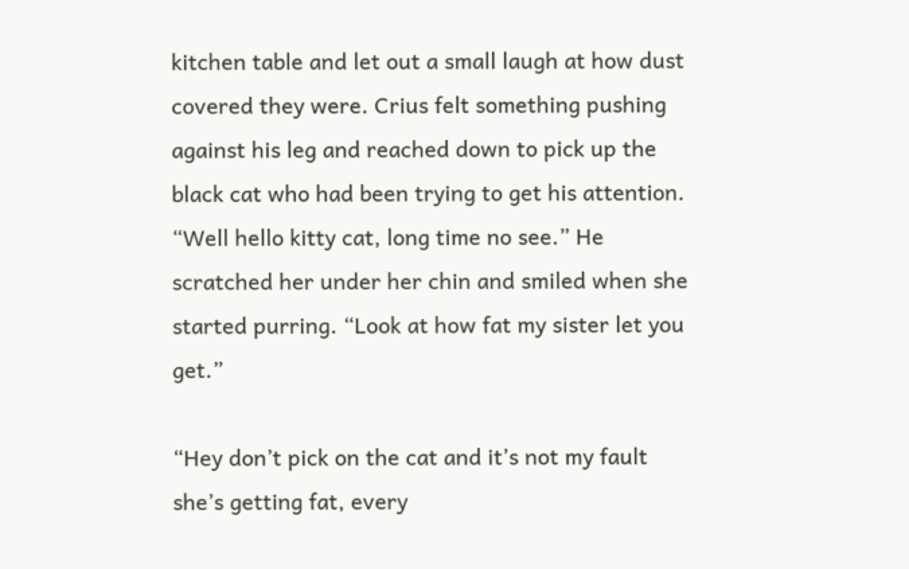kitchen table and let out a small laugh at how dust covered they were. Crius felt something pushing against his leg and reached down to pick up the black cat who had been trying to get his attention. “Well hello kitty cat, long time no see.” He scratched her under her chin and smiled when she started purring. “Look at how fat my sister let you get.”

“Hey don’t pick on the cat and it’s not my fault she’s getting fat, every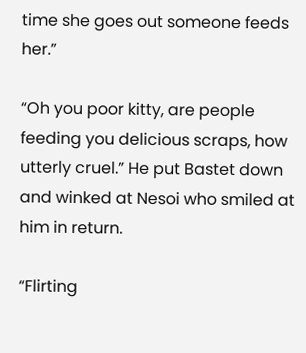time she goes out someone feeds her.”

“Oh you poor kitty, are people feeding you delicious scraps, how utterly cruel.” He put Bastet down and winked at Nesoi who smiled at him in return.

“Flirting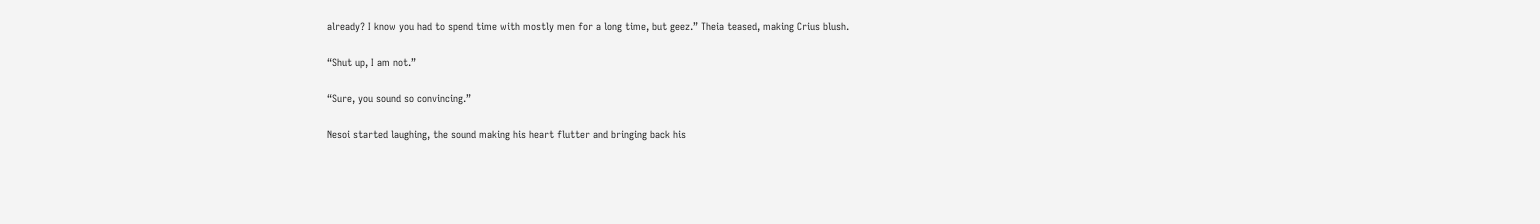already? I know you had to spend time with mostly men for a long time, but geez.” Theia teased, making Crius blush.

“Shut up, I am not.”

“Sure, you sound so convincing.”

Nesoi started laughing, the sound making his heart flutter and bringing back his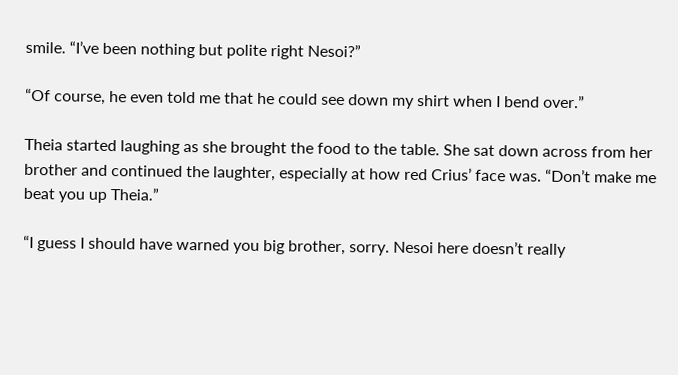smile. “I’ve been nothing but polite right Nesoi?”

“Of course, he even told me that he could see down my shirt when I bend over.”

Theia started laughing as she brought the food to the table. She sat down across from her brother and continued the laughter, especially at how red Crius’ face was. “Don’t make me beat you up Theia.”

“I guess I should have warned you big brother, sorry. Nesoi here doesn’t really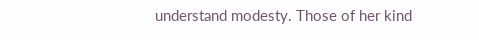understand modesty. Those of her kind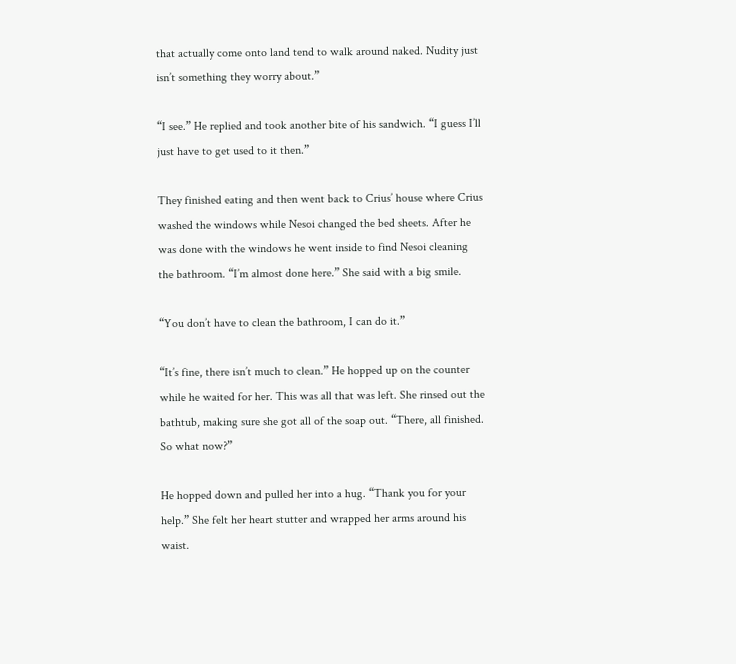that actually come onto land tend to walk around naked. Nudity just isn’t something they worry about.”

“I see.” He replied and took another bite of his sandwich. “I guess I’ll just have to get used to it then.”

They finished eating and then went back to Crius’ house where Crius washed the windows while Nesoi changed the bed sheets. After he was done with the windows he went inside to find Nesoi cleaning the bathroom. “I’m almost done here.” She said with a big smile.

“You don’t have to clean the bathroom, I can do it.”

“It’s fine, there isn’t much to clean.” He hopped up on the counter while he waited for her. This was all that was left. She rinsed out the bathtub, making sure she got all of the soap out. “There, all finished. So what now?”

He hopped down and pulled her into a hug. “Thank you for your help.” She felt her heart stutter and wrapped her arms around his waist.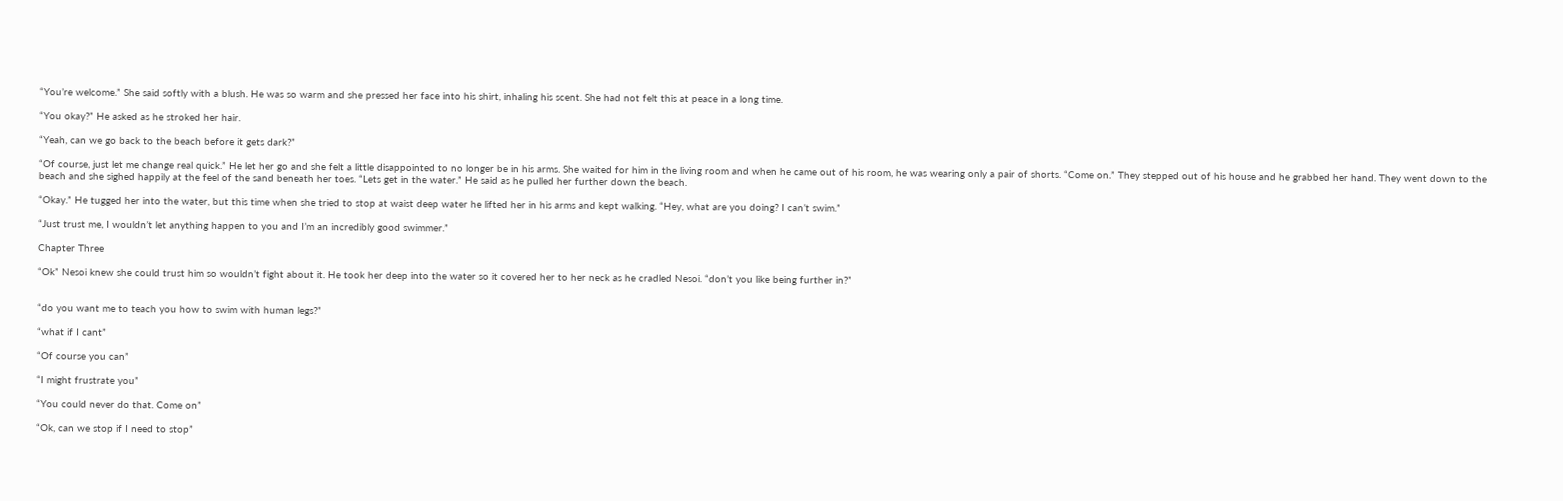“You’re welcome.” She said softly with a blush. He was so warm and she pressed her face into his shirt, inhaling his scent. She had not felt this at peace in a long time.

“You okay?” He asked as he stroked her hair.

“Yeah, can we go back to the beach before it gets dark?”

“Of course, just let me change real quick.” He let her go and she felt a little disappointed to no longer be in his arms. She waited for him in the living room and when he came out of his room, he was wearing only a pair of shorts. “Come on.” They stepped out of his house and he grabbed her hand. They went down to the beach and she sighed happily at the feel of the sand beneath her toes. “Lets get in the water.” He said as he pulled her further down the beach.

“Okay.” He tugged her into the water, but this time when she tried to stop at waist deep water he lifted her in his arms and kept walking. “Hey, what are you doing? I can’t swim.”

“Just trust me, I wouldn’t let anything happen to you and I’m an incredibly good swimmer.”

Chapter Three

“Ok” Nesoi knew she could trust him so wouldn’t fight about it. He took her deep into the water so it covered her to her neck as he cradled Nesoi. “don’t you like being further in?”


“do you want me to teach you how to swim with human legs?”

“what if I cant”

“Of course you can”

“I might frustrate you”

“You could never do that. Come on”

“Ok, can we stop if I need to stop”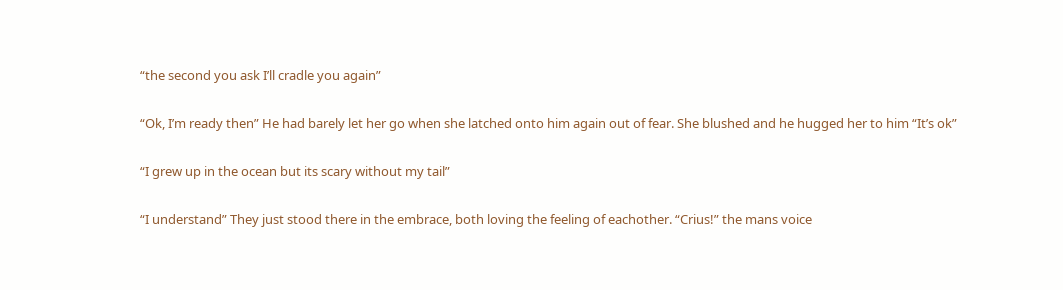“the second you ask I’ll cradle you again”

“Ok, I’m ready then” He had barely let her go when she latched onto him again out of fear. She blushed and he hugged her to him “It’s ok”

“I grew up in the ocean but its scary without my tail”

“I understand” They just stood there in the embrace, both loving the feeling of eachother. “Crius!” the mans voice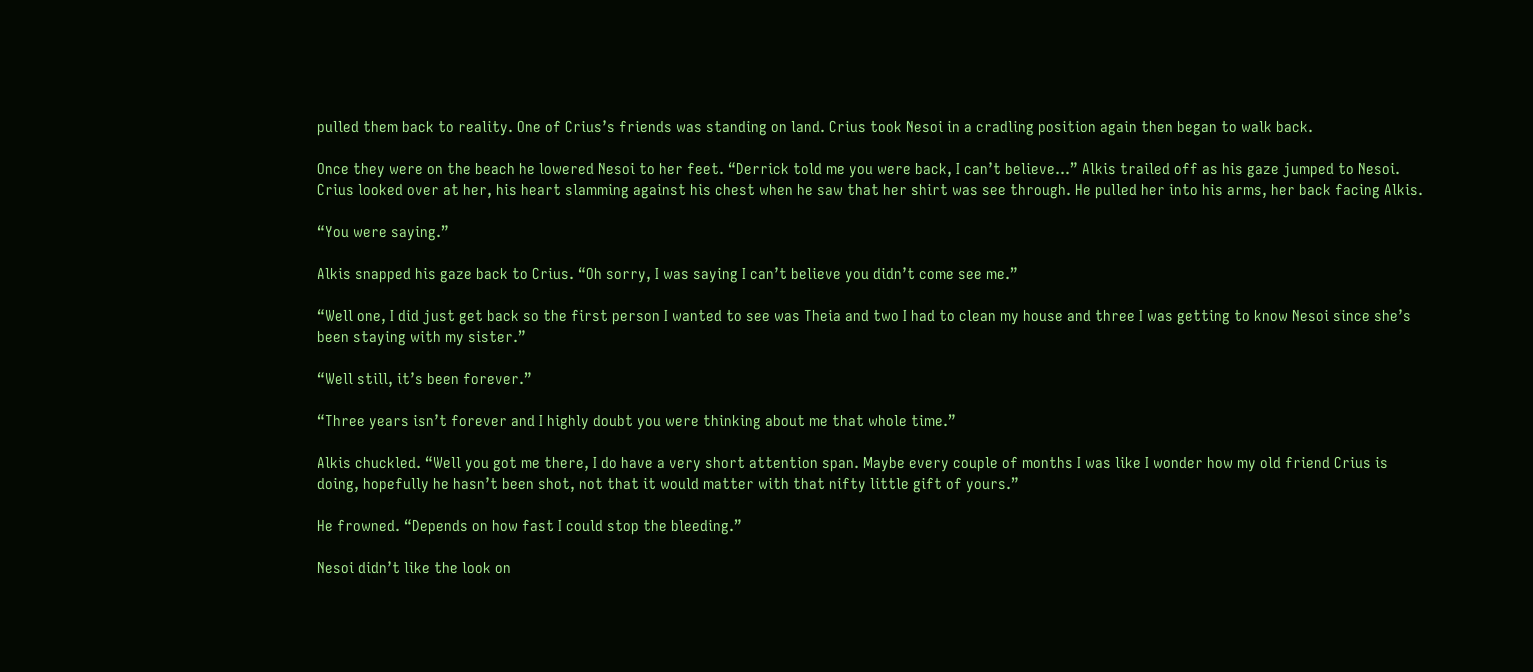pulled them back to reality. One of Crius’s friends was standing on land. Crius took Nesoi in a cradling position again then began to walk back.

Once they were on the beach he lowered Nesoi to her feet. “Derrick told me you were back, I can’t believe…” Alkis trailed off as his gaze jumped to Nesoi. Crius looked over at her, his heart slamming against his chest when he saw that her shirt was see through. He pulled her into his arms, her back facing Alkis.

“You were saying.”

Alkis snapped his gaze back to Crius. “Oh sorry, I was saying I can’t believe you didn’t come see me.”

“Well one, I did just get back so the first person I wanted to see was Theia and two I had to clean my house and three I was getting to know Nesoi since she’s been staying with my sister.”

“Well still, it’s been forever.”

“Three years isn’t forever and I highly doubt you were thinking about me that whole time.”

Alkis chuckled. “Well you got me there, I do have a very short attention span. Maybe every couple of months I was like I wonder how my old friend Crius is doing, hopefully he hasn’t been shot, not that it would matter with that nifty little gift of yours.”

He frowned. “Depends on how fast I could stop the bleeding.”

Nesoi didn’t like the look on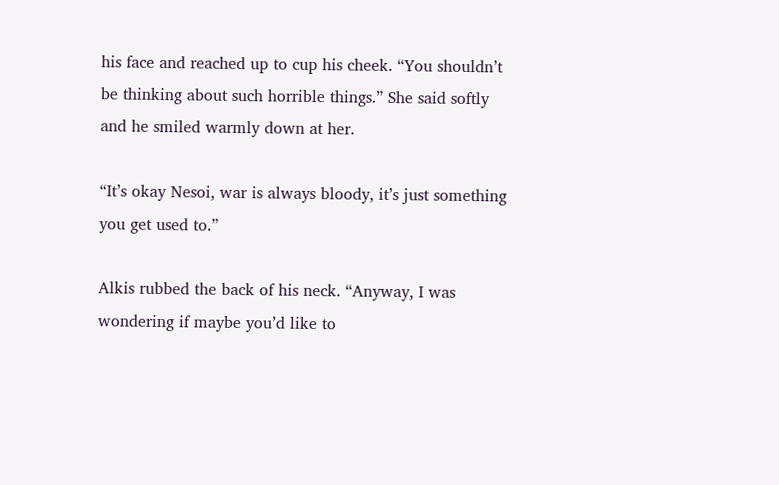his face and reached up to cup his cheek. “You shouldn’t be thinking about such horrible things.” She said softly and he smiled warmly down at her.

“It’s okay Nesoi, war is always bloody, it’s just something you get used to.”

Alkis rubbed the back of his neck. “Anyway, I was wondering if maybe you’d like to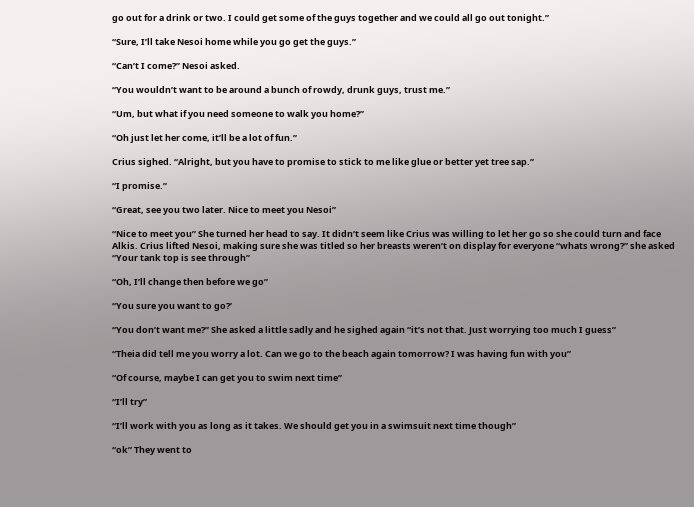go out for a drink or two. I could get some of the guys together and we could all go out tonight.”

“Sure, I’ll take Nesoi home while you go get the guys.”

“Can’t I come?” Nesoi asked.

“You wouldn’t want to be around a bunch of rowdy, drunk guys, trust me.”

“Um, but what if you need someone to walk you home?”

“Oh just let her come, it’ll be a lot of fun.”

Crius sighed. “Alright, but you have to promise to stick to me like glue or better yet tree sap.”

“I promise.”

“Great, see you two later. Nice to meet you Nesoi”

“Nice to meet you” She turned her head to say. It didn’t seem like Crius was willing to let her go so she could turn and face Alkis. Crius lifted Nesoi, making sure she was titled so her breasts weren’t on display for everyone “whats wrong?” she asked “Your tank top is see through”

“Oh, I’ll change then before we go”

“You sure you want to go?’

“You don’t want me?” She asked a little sadly and he sighed again “it’s not that. Just worrying too much I guess”

“Theia did tell me you worry a lot. Can we go to the beach again tomorrow? I was having fun with you”

“Of course, maybe I can get you to swim next time”

“I’ll try”

“I’ll work with you as long as it takes. We should get you in a swimsuit next time though”

“ok” They went to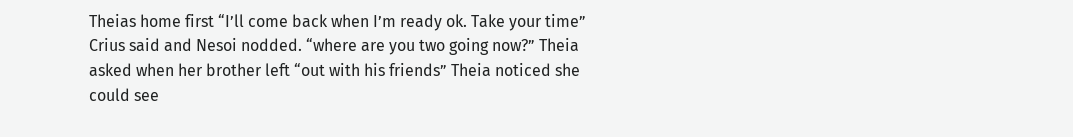Theias home first “I’ll come back when I’m ready ok. Take your time” Crius said and Nesoi nodded. “where are you two going now?” Theia asked when her brother left “out with his friends” Theia noticed she could see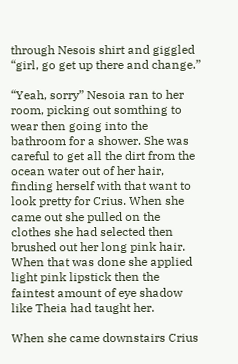through Nesois shirt and giggled “girl, go get up there and change.”

“Yeah, sorry” Nesoia ran to her room, picking out somthing to wear then going into the bathroom for a shower. She was careful to get all the dirt from the ocean water out of her hair, finding herself with that want to look pretty for Crius. When she came out she pulled on the clothes she had selected then brushed out her long pink hair. When that was done she applied light pink lipstick then the faintest amount of eye shadow like Theia had taught her.

When she came downstairs Crius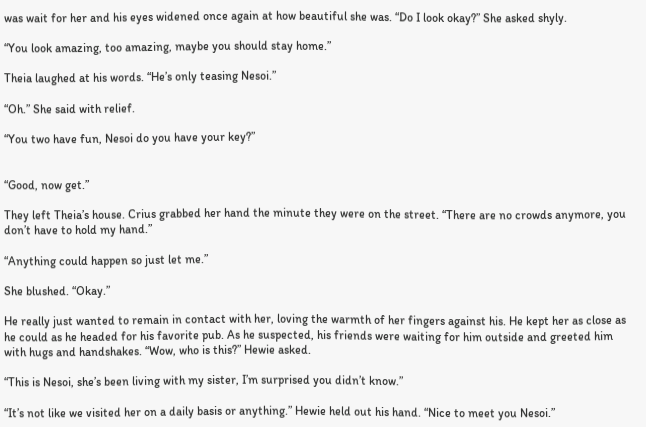was wait for her and his eyes widened once again at how beautiful she was. “Do I look okay?” She asked shyly.

“You look amazing, too amazing, maybe you should stay home.”

Theia laughed at his words. “He’s only teasing Nesoi.”

“Oh.” She said with relief.

“You two have fun, Nesoi do you have your key?”


“Good, now get.”

They left Theia’s house. Crius grabbed her hand the minute they were on the street. “There are no crowds anymore, you don’t have to hold my hand.”

“Anything could happen so just let me.”

She blushed. “Okay.”

He really just wanted to remain in contact with her, loving the warmth of her fingers against his. He kept her as close as he could as he headed for his favorite pub. As he suspected, his friends were waiting for him outside and greeted him with hugs and handshakes. “Wow, who is this?” Hewie asked.

“This is Nesoi, she’s been living with my sister, I’m surprised you didn’t know.”

“It’s not like we visited her on a daily basis or anything.” Hewie held out his hand. “Nice to meet you Nesoi.”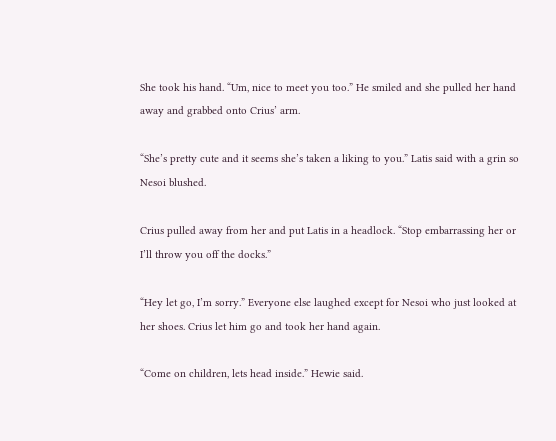She took his hand. “Um, nice to meet you too.” He smiled and she pulled her hand away and grabbed onto Crius’ arm.

“She’s pretty cute and it seems she’s taken a liking to you.” Latis said with a grin so Nesoi blushed.

Crius pulled away from her and put Latis in a headlock. “Stop embarrassing her or I’ll throw you off the docks.”

“Hey let go, I’m sorry.” Everyone else laughed except for Nesoi who just looked at her shoes. Crius let him go and took her hand again.

“Come on children, lets head inside.” Hewie said.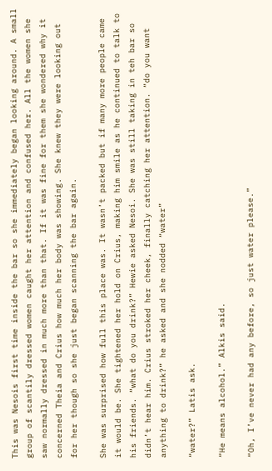This was Nesois first time inside the bar so she immediately began looking around. A small group of scantily dressed women caught her attention and confused her. All the women she saw normally dressed in much more than that. If it was fine for them she wondered why it concerned Theia and Crius how much her body was showing. She knew they were looking out for her though so she just began scanning the bar again.

She was surprised how full this place was. It wasn’t packed but if many more people came it would be. She tightened her hold on Crius, making him smile as he continued to talk to his friends. “what do you drink?” Hewie asked Nesoi. She was still taking in teh bar so didn’t hear him. Crius stroked her cheek, finally catching her attention. “do you want anything to drink?” he asked and she nodded “water”

“water?” Latis ask.

“He means alcohol.” Alkis said.

“Oh, I’ve never had any before, so just water please.”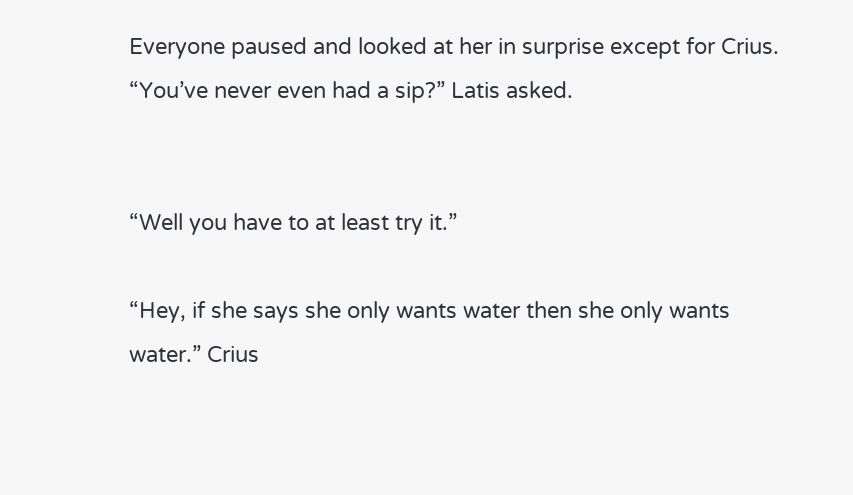Everyone paused and looked at her in surprise except for Crius. “You’ve never even had a sip?” Latis asked.


“Well you have to at least try it.”

“Hey, if she says she only wants water then she only wants water.” Crius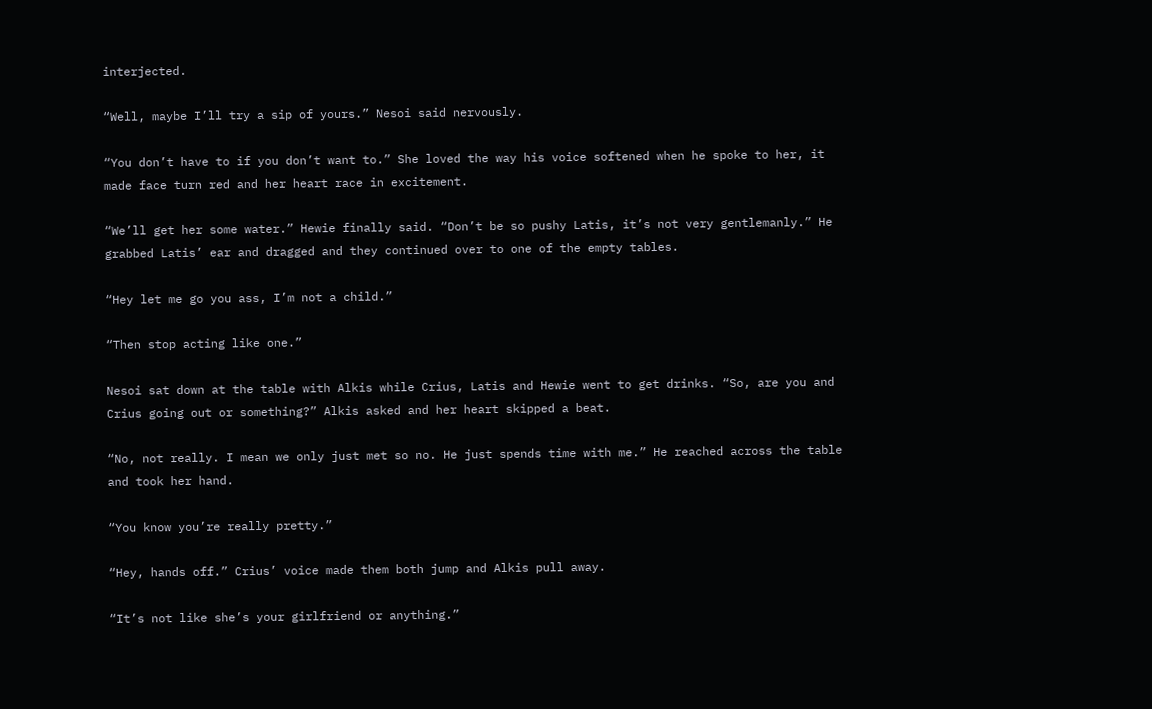interjected.

“Well, maybe I’ll try a sip of yours.” Nesoi said nervously.

“You don’t have to if you don’t want to.” She loved the way his voice softened when he spoke to her, it made face turn red and her heart race in excitement.

“We’ll get her some water.” Hewie finally said. “Don’t be so pushy Latis, it’s not very gentlemanly.” He grabbed Latis’ ear and dragged and they continued over to one of the empty tables.

“Hey let me go you ass, I’m not a child.”

“Then stop acting like one.”

Nesoi sat down at the table with Alkis while Crius, Latis and Hewie went to get drinks. “So, are you and Crius going out or something?” Alkis asked and her heart skipped a beat.

“No, not really. I mean we only just met so no. He just spends time with me.” He reached across the table and took her hand.

“You know you’re really pretty.”

“Hey, hands off.” Crius’ voice made them both jump and Alkis pull away.

“It’s not like she’s your girlfriend or anything.”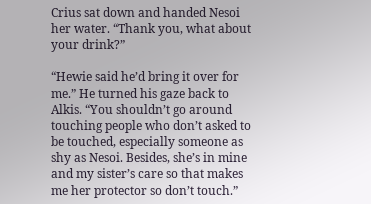Crius sat down and handed Nesoi her water. “Thank you, what about your drink?”

“Hewie said he’d bring it over for me.” He turned his gaze back to Alkis. “You shouldn’t go around touching people who don’t asked to be touched, especially someone as shy as Nesoi. Besides, she’s in mine and my sister’s care so that makes me her protector so don’t touch.”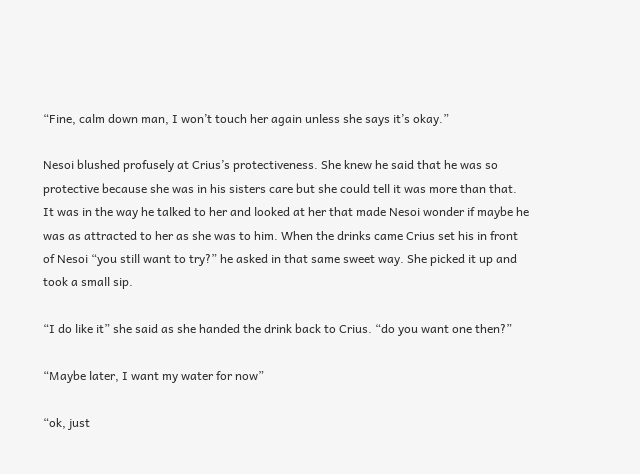“Fine, calm down man, I won’t touch her again unless she says it’s okay.”

Nesoi blushed profusely at Crius’s protectiveness. She knew he said that he was so protective because she was in his sisters care but she could tell it was more than that. It was in the way he talked to her and looked at her that made Nesoi wonder if maybe he was as attracted to her as she was to him. When the drinks came Crius set his in front of Nesoi “you still want to try?” he asked in that same sweet way. She picked it up and took a small sip.

“I do like it” she said as she handed the drink back to Crius. “do you want one then?”

“Maybe later, I want my water for now”

“ok, just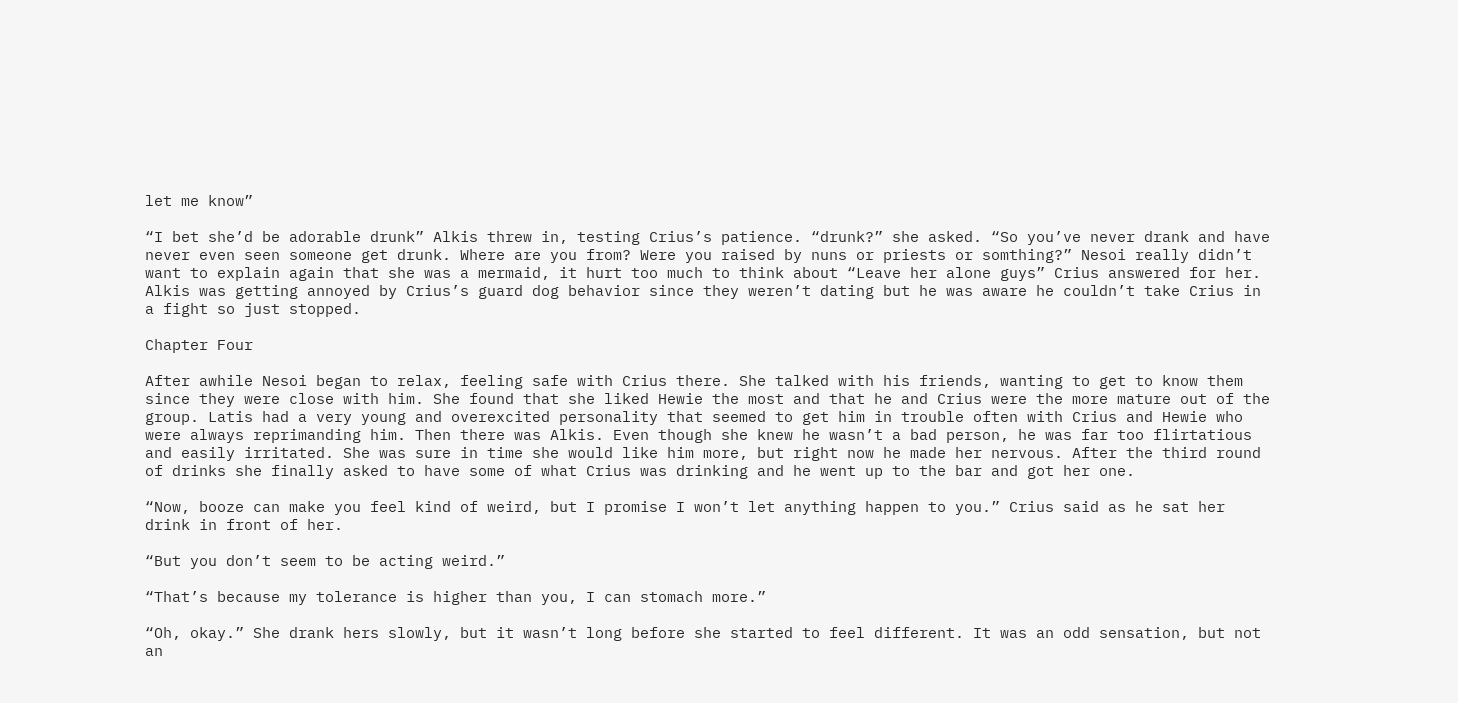let me know”

“I bet she’d be adorable drunk” Alkis threw in, testing Crius’s patience. “drunk?” she asked. “So you’ve never drank and have never even seen someone get drunk. Where are you from? Were you raised by nuns or priests or somthing?” Nesoi really didn’t want to explain again that she was a mermaid, it hurt too much to think about “Leave her alone guys” Crius answered for her. Alkis was getting annoyed by Crius’s guard dog behavior since they weren’t dating but he was aware he couldn’t take Crius in a fight so just stopped.

Chapter Four

After awhile Nesoi began to relax, feeling safe with Crius there. She talked with his friends, wanting to get to know them since they were close with him. She found that she liked Hewie the most and that he and Crius were the more mature out of the group. Latis had a very young and overexcited personality that seemed to get him in trouble often with Crius and Hewie who were always reprimanding him. Then there was Alkis. Even though she knew he wasn’t a bad person, he was far too flirtatious and easily irritated. She was sure in time she would like him more, but right now he made her nervous. After the third round of drinks she finally asked to have some of what Crius was drinking and he went up to the bar and got her one.

“Now, booze can make you feel kind of weird, but I promise I won’t let anything happen to you.” Crius said as he sat her drink in front of her.

“But you don’t seem to be acting weird.”

“That’s because my tolerance is higher than you, I can stomach more.”

“Oh, okay.” She drank hers slowly, but it wasn’t long before she started to feel different. It was an odd sensation, but not an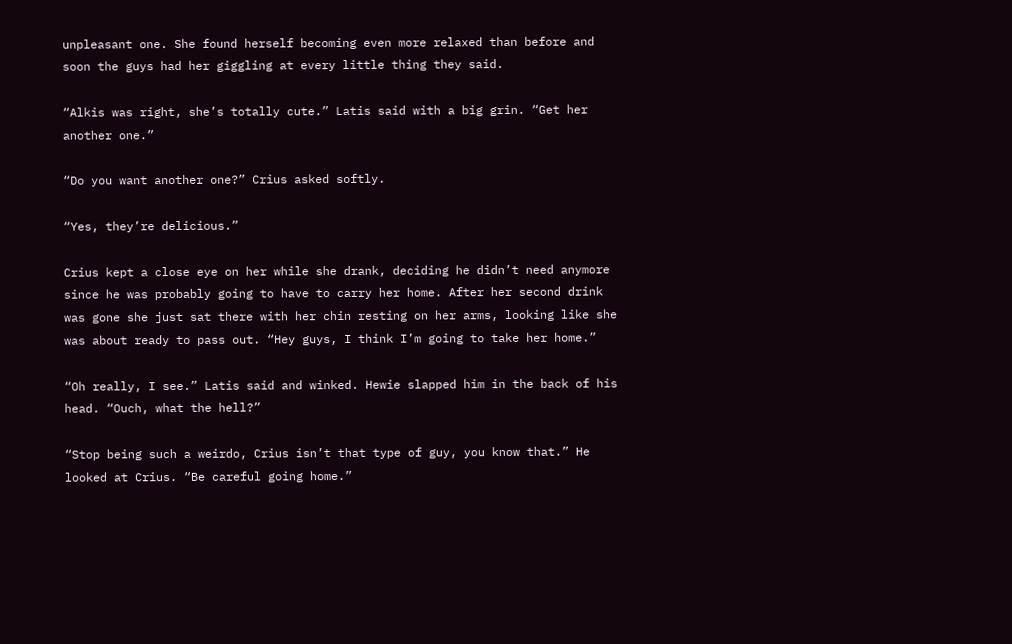unpleasant one. She found herself becoming even more relaxed than before and soon the guys had her giggling at every little thing they said.

“Alkis was right, she’s totally cute.” Latis said with a big grin. “Get her another one.”

“Do you want another one?” Crius asked softly.

“Yes, they’re delicious.”

Crius kept a close eye on her while she drank, deciding he didn’t need anymore since he was probably going to have to carry her home. After her second drink was gone she just sat there with her chin resting on her arms, looking like she was about ready to pass out. “Hey guys, I think I’m going to take her home.”

“Oh really, I see.” Latis said and winked. Hewie slapped him in the back of his head. “Ouch, what the hell?”

“Stop being such a weirdo, Crius isn’t that type of guy, you know that.” He looked at Crius. “Be careful going home.”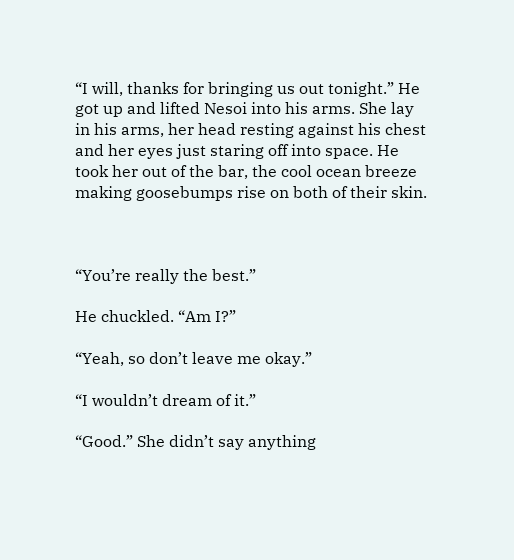“I will, thanks for bringing us out tonight.” He got up and lifted Nesoi into his arms. She lay in his arms, her head resting against his chest and her eyes just staring off into space. He took her out of the bar, the cool ocean breeze making goosebumps rise on both of their skin.



“You’re really the best.”

He chuckled. “Am I?”

“Yeah, so don’t leave me okay.”

“I wouldn’t dream of it.”

“Good.” She didn’t say anything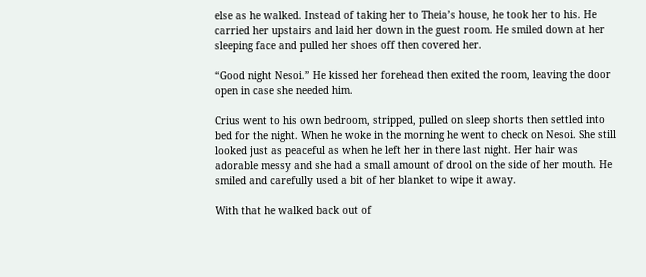else as he walked. Instead of taking her to Theia’s house, he took her to his. He carried her upstairs and laid her down in the guest room. He smiled down at her sleeping face and pulled her shoes off then covered her.

“Good night Nesoi.” He kissed her forehead then exited the room, leaving the door open in case she needed him.

Crius went to his own bedroom, stripped, pulled on sleep shorts then settled into bed for the night. When he woke in the morning he went to check on Nesoi. She still looked just as peaceful as when he left her in there last night. Her hair was adorable messy and she had a small amount of drool on the side of her mouth. He smiled and carefully used a bit of her blanket to wipe it away.

With that he walked back out of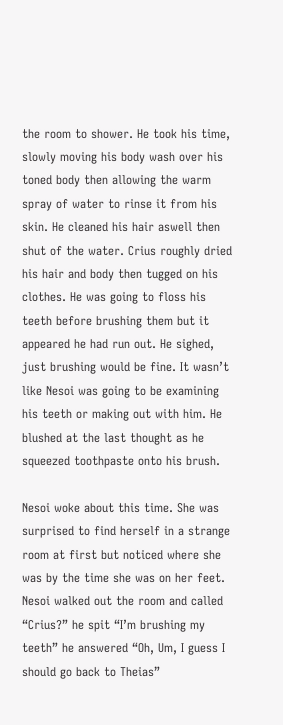the room to shower. He took his time, slowly moving his body wash over his toned body then allowing the warm spray of water to rinse it from his skin. He cleaned his hair aswell then shut of the water. Crius roughly dried his hair and body then tugged on his clothes. He was going to floss his teeth before brushing them but it appeared he had run out. He sighed, just brushing would be fine. It wasn’t like Nesoi was going to be examining his teeth or making out with him. He blushed at the last thought as he squeezed toothpaste onto his brush.

Nesoi woke about this time. She was surprised to find herself in a strange room at first but noticed where she was by the time she was on her feet. Nesoi walked out the room and called “Crius?” he spit “I’m brushing my teeth” he answered “Oh, Um, I guess I should go back to Theias”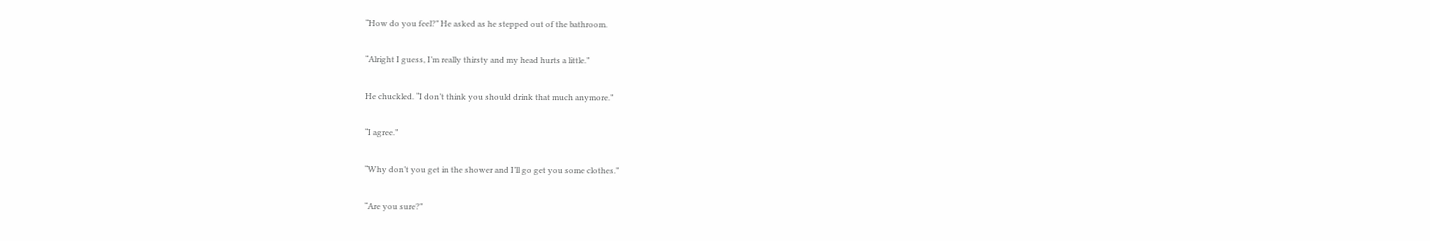“How do you feel?” He asked as he stepped out of the bathroom.

“Alright I guess, I’m really thirsty and my head hurts a little.”

He chuckled. “I don’t think you should drink that much anymore.”

“I agree.”

“Why don’t you get in the shower and I’ll go get you some clothes.”

“Are you sure?”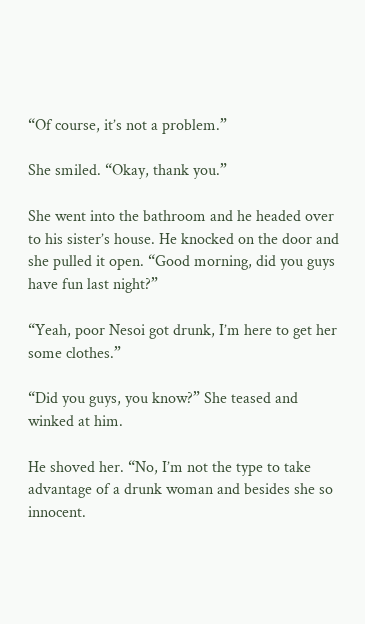“Of course, it’s not a problem.”

She smiled. “Okay, thank you.”

She went into the bathroom and he headed over to his sister’s house. He knocked on the door and she pulled it open. “Good morning, did you guys have fun last night?”

“Yeah, poor Nesoi got drunk, I’m here to get her some clothes.”

“Did you guys, you know?” She teased and winked at him.

He shoved her. “No, I’m not the type to take advantage of a drunk woman and besides she so innocent.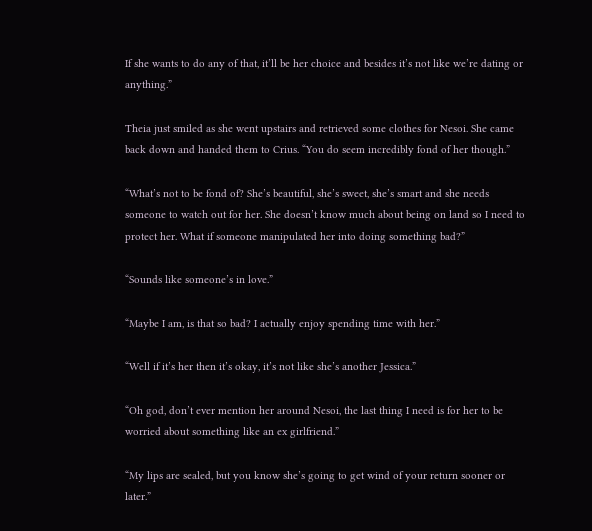If she wants to do any of that, it’ll be her choice and besides it’s not like we’re dating or anything.”

Theia just smiled as she went upstairs and retrieved some clothes for Nesoi. She came back down and handed them to Crius. “You do seem incredibly fond of her though.”

“What’s not to be fond of? She’s beautiful, she’s sweet, she’s smart and she needs someone to watch out for her. She doesn’t know much about being on land so I need to protect her. What if someone manipulated her into doing something bad?”

“Sounds like someone’s in love.”

“Maybe I am, is that so bad? I actually enjoy spending time with her.”

“Well if it’s her then it’s okay, it’s not like she’s another Jessica.”

“Oh god, don’t ever mention her around Nesoi, the last thing I need is for her to be worried about something like an ex girlfriend.”

“My lips are sealed, but you know she’s going to get wind of your return sooner or later.”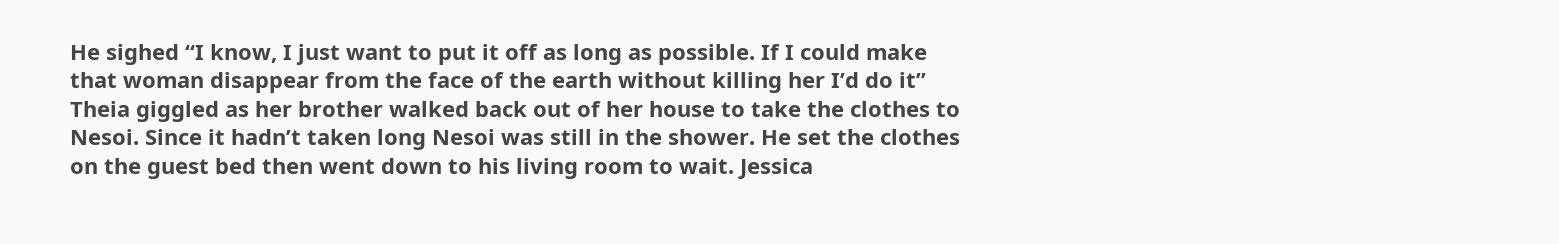He sighed “I know, I just want to put it off as long as possible. If I could make that woman disappear from the face of the earth without killing her I’d do it” Theia giggled as her brother walked back out of her house to take the clothes to Nesoi. Since it hadn’t taken long Nesoi was still in the shower. He set the clothes on the guest bed then went down to his living room to wait. Jessica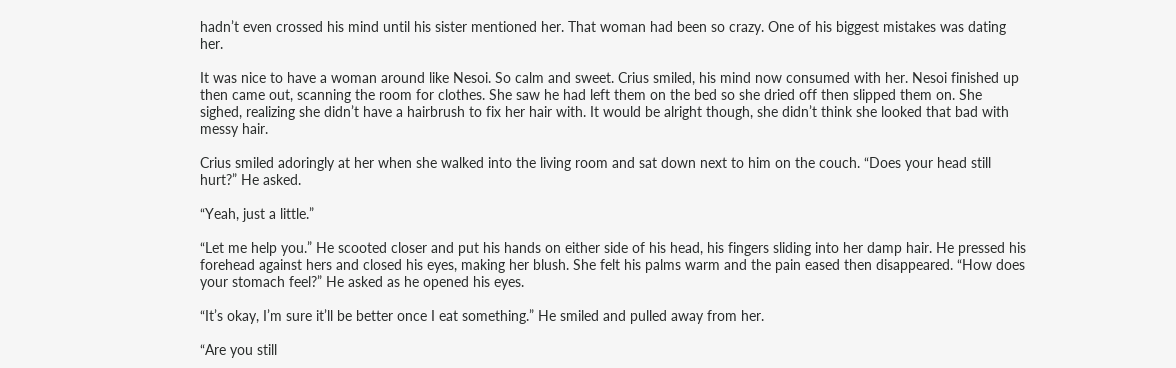hadn’t even crossed his mind until his sister mentioned her. That woman had been so crazy. One of his biggest mistakes was dating her.

It was nice to have a woman around like Nesoi. So calm and sweet. Crius smiled, his mind now consumed with her. Nesoi finished up then came out, scanning the room for clothes. She saw he had left them on the bed so she dried off then slipped them on. She sighed, realizing she didn’t have a hairbrush to fix her hair with. It would be alright though, she didn’t think she looked that bad with messy hair.

Crius smiled adoringly at her when she walked into the living room and sat down next to him on the couch. “Does your head still hurt?” He asked.

“Yeah, just a little.”

“Let me help you.” He scooted closer and put his hands on either side of his head, his fingers sliding into her damp hair. He pressed his forehead against hers and closed his eyes, making her blush. She felt his palms warm and the pain eased then disappeared. “How does your stomach feel?” He asked as he opened his eyes.

“It’s okay, I’m sure it’ll be better once I eat something.” He smiled and pulled away from her.

“Are you still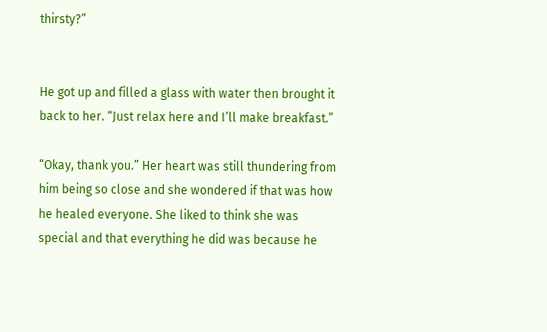thirsty?”


He got up and filled a glass with water then brought it back to her. “Just relax here and I’ll make breakfast.”

“Okay, thank you.” Her heart was still thundering from him being so close and she wondered if that was how he healed everyone. She liked to think she was special and that everything he did was because he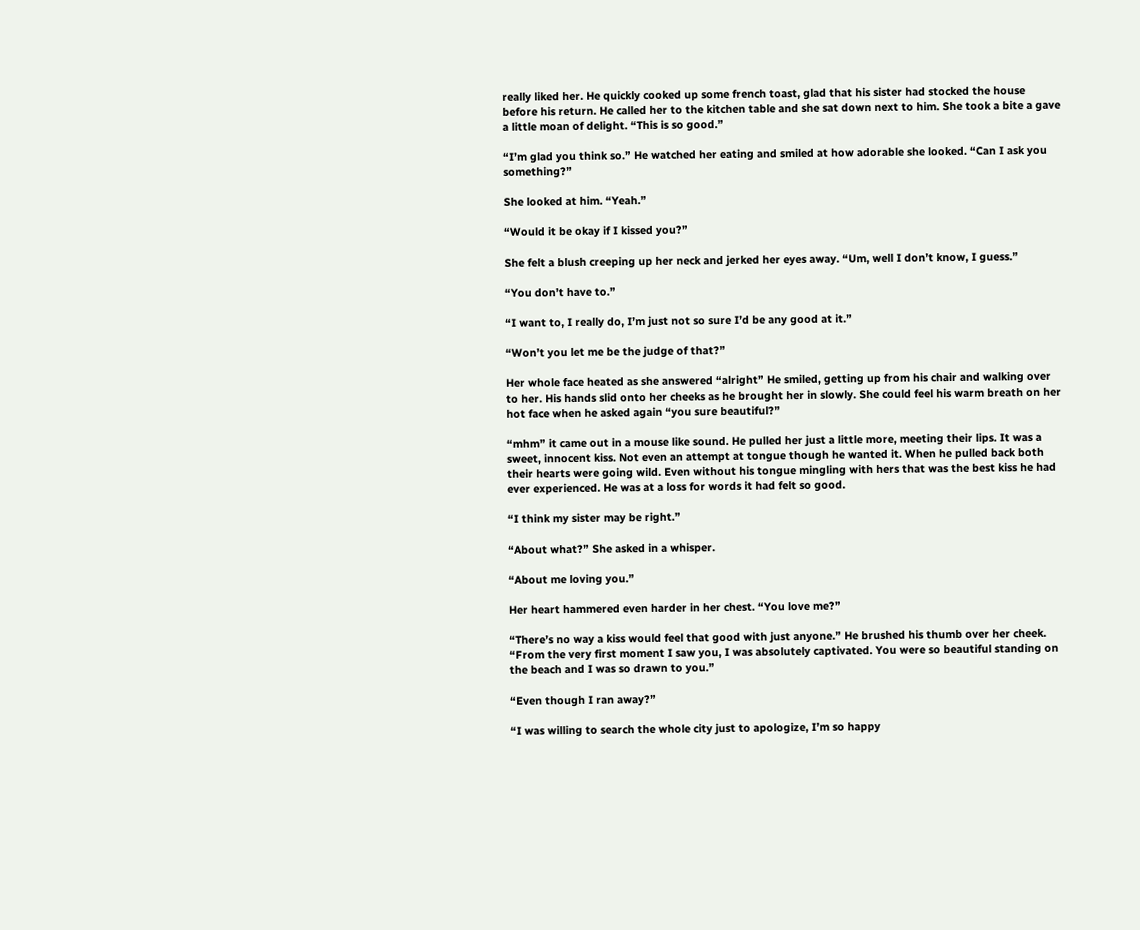really liked her. He quickly cooked up some french toast, glad that his sister had stocked the house before his return. He called her to the kitchen table and she sat down next to him. She took a bite a gave a little moan of delight. “This is so good.”

“I’m glad you think so.” He watched her eating and smiled at how adorable she looked. “Can I ask you something?”

She looked at him. “Yeah.”

“Would it be okay if I kissed you?”

She felt a blush creeping up her neck and jerked her eyes away. “Um, well I don’t know, I guess.”

“You don’t have to.”

“I want to, I really do, I’m just not so sure I’d be any good at it.”

“Won’t you let me be the judge of that?”

Her whole face heated as she answered “alright” He smiled, getting up from his chair and walking over to her. His hands slid onto her cheeks as he brought her in slowly. She could feel his warm breath on her hot face when he asked again “you sure beautiful?”

“mhm” it came out in a mouse like sound. He pulled her just a little more, meeting their lips. It was a sweet, innocent kiss. Not even an attempt at tongue though he wanted it. When he pulled back both their hearts were going wild. Even without his tongue mingling with hers that was the best kiss he had ever experienced. He was at a loss for words it had felt so good.

“I think my sister may be right.”

“About what?” She asked in a whisper.

“About me loving you.”

Her heart hammered even harder in her chest. “You love me?”

“There’s no way a kiss would feel that good with just anyone.” He brushed his thumb over her cheek. “From the very first moment I saw you, I was absolutely captivated. You were so beautiful standing on the beach and I was so drawn to you.”

“Even though I ran away?”

“I was willing to search the whole city just to apologize, I’m so happy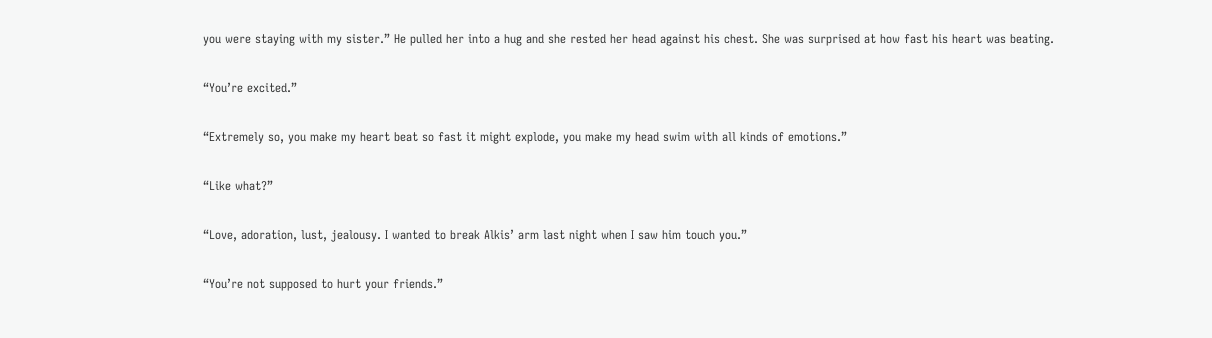you were staying with my sister.” He pulled her into a hug and she rested her head against his chest. She was surprised at how fast his heart was beating.

“You’re excited.”

“Extremely so, you make my heart beat so fast it might explode, you make my head swim with all kinds of emotions.”

“Like what?”

“Love, adoration, lust, jealousy. I wanted to break Alkis’ arm last night when I saw him touch you.”

“You’re not supposed to hurt your friends.”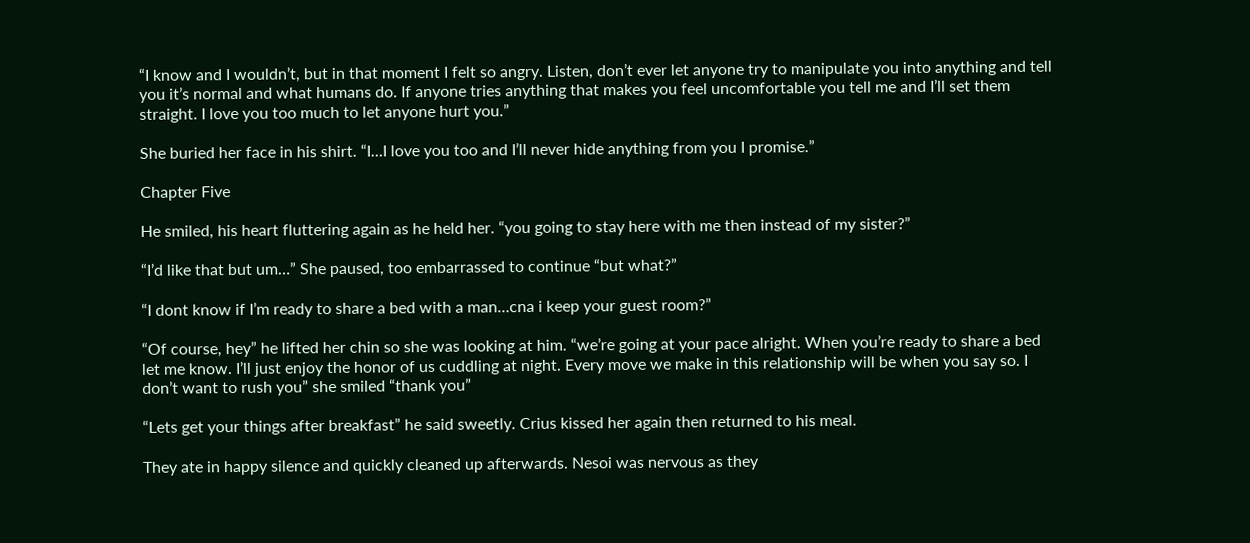“I know and I wouldn’t, but in that moment I felt so angry. Listen, don’t ever let anyone try to manipulate you into anything and tell you it’s normal and what humans do. If anyone tries anything that makes you feel uncomfortable you tell me and I’ll set them straight. I love you too much to let anyone hurt you.”

She buried her face in his shirt. “I…I love you too and I’ll never hide anything from you I promise.”

Chapter Five

He smiled, his heart fluttering again as he held her. “you going to stay here with me then instead of my sister?”

“I’d like that but um…” She paused, too embarrassed to continue “but what?”

“I dont know if I’m ready to share a bed with a man…cna i keep your guest room?”

“Of course, hey” he lifted her chin so she was looking at him. “we’re going at your pace alright. When you’re ready to share a bed let me know. I’ll just enjoy the honor of us cuddling at night. Every move we make in this relationship will be when you say so. I don’t want to rush you” she smiled “thank you”

“Lets get your things after breakfast” he said sweetly. Crius kissed her again then returned to his meal.

They ate in happy silence and quickly cleaned up afterwards. Nesoi was nervous as they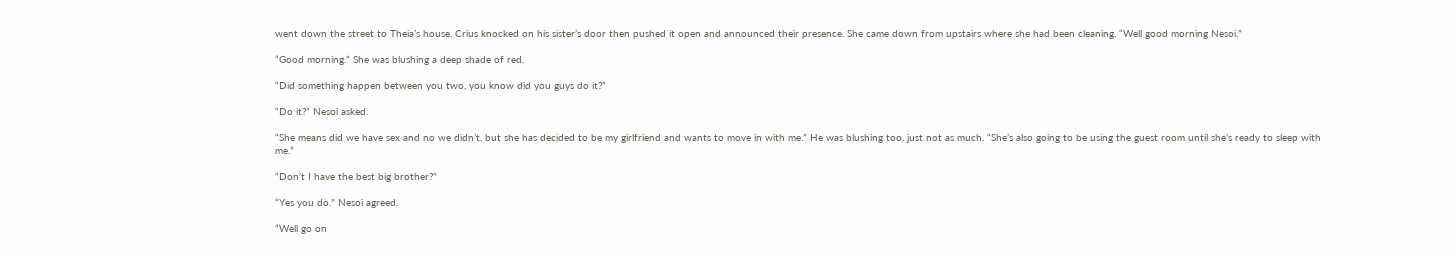went down the street to Theia’s house. Crius knocked on his sister’s door then pushed it open and announced their presence. She came down from upstairs where she had been cleaning. “Well good morning Nesoi.”

“Good morning.” She was blushing a deep shade of red.

“Did something happen between you two, you know did you guys do it?”

“Do it?” Nesoi asked.

“She means did we have sex and no we didn’t, but she has decided to be my girlfriend and wants to move in with me.” He was blushing too, just not as much. “She’s also going to be using the guest room until she’s ready to sleep with me.”

“Don’t I have the best big brother?”

“Yes you do.” Nesoi agreed.

“Well go on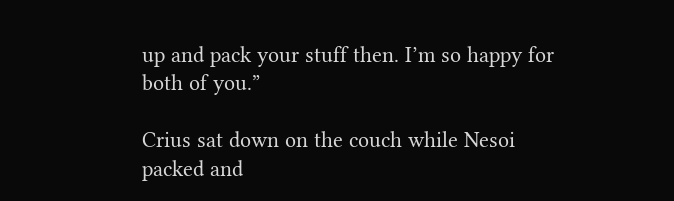up and pack your stuff then. I’m so happy for both of you.”

Crius sat down on the couch while Nesoi packed and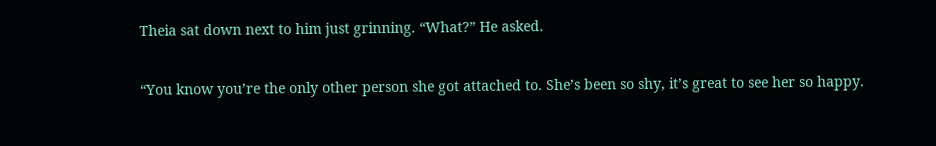Theia sat down next to him just grinning. “What?” He asked.

“You know you’re the only other person she got attached to. She’s been so shy, it’s great to see her so happy.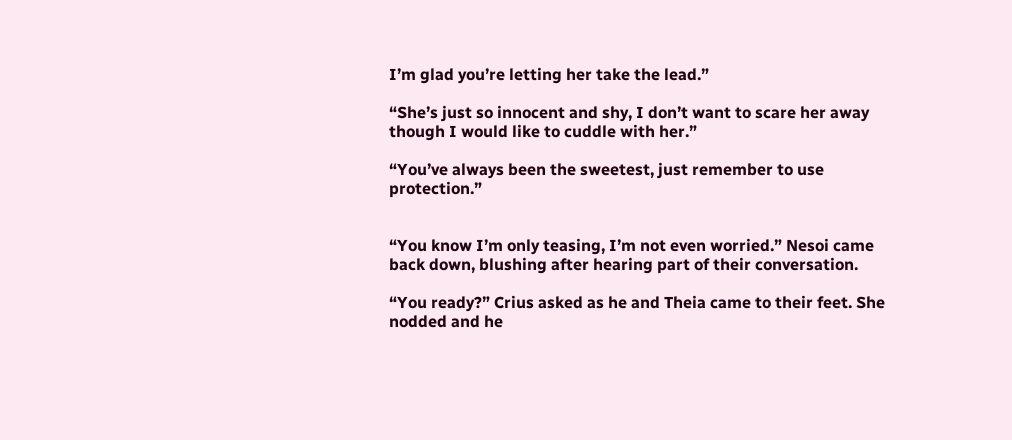I’m glad you’re letting her take the lead.”

“She’s just so innocent and shy, I don’t want to scare her away though I would like to cuddle with her.”

“You’ve always been the sweetest, just remember to use protection.”


“You know I’m only teasing, I’m not even worried.” Nesoi came back down, blushing after hearing part of their conversation.

“You ready?” Crius asked as he and Theia came to their feet. She nodded and he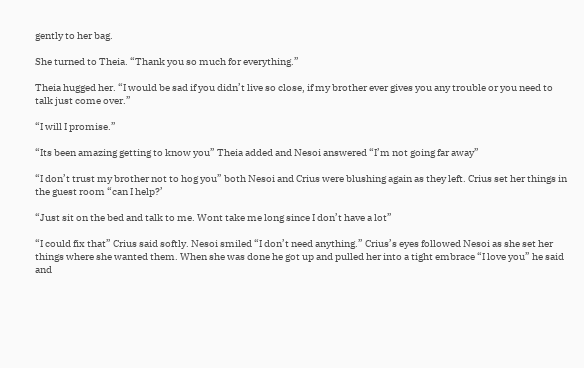gently to her bag.

She turned to Theia. “Thank you so much for everything.”

Theia hugged her. “I would be sad if you didn’t live so close, if my brother ever gives you any trouble or you need to talk just come over.”

“I will I promise.”

“Its been amazing getting to know you” Theia added and Nesoi answered “I’m not going far away”

“I don’t trust my brother not to hog you” both Nesoi and Crius were blushing again as they left. Crius set her things in the guest room “can I help?’

“Just sit on the bed and talk to me. Wont take me long since I don’t have a lot”

“I could fix that” Crius said softly. Nesoi smiled “I don’t need anything.” Crius’s eyes followed Nesoi as she set her things where she wanted them. When she was done he got up and pulled her into a tight embrace “I love you” he said and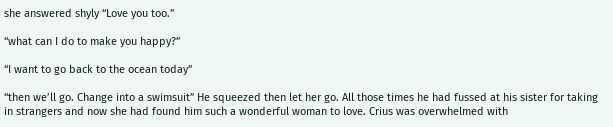she answered shyly “Love you too.”

“what can I do to make you happy?”

“I want to go back to the ocean today”

“then we’ll go. Change into a swimsuit” He squeezed then let her go. All those times he had fussed at his sister for taking in strangers and now she had found him such a wonderful woman to love. Crius was overwhelmed with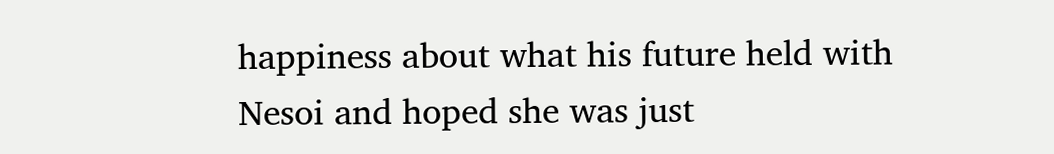happiness about what his future held with Nesoi and hoped she was just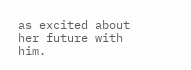as excited about her future with him.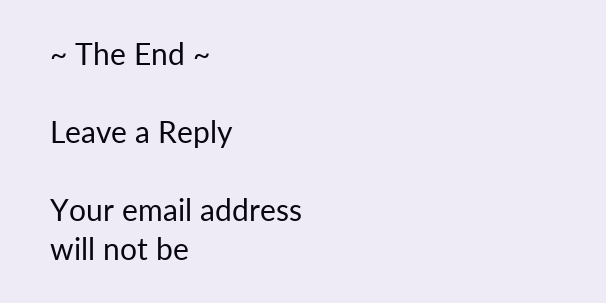~ The End ~

Leave a Reply

Your email address will not be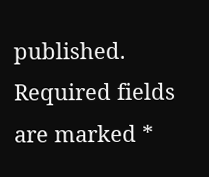published. Required fields are marked *